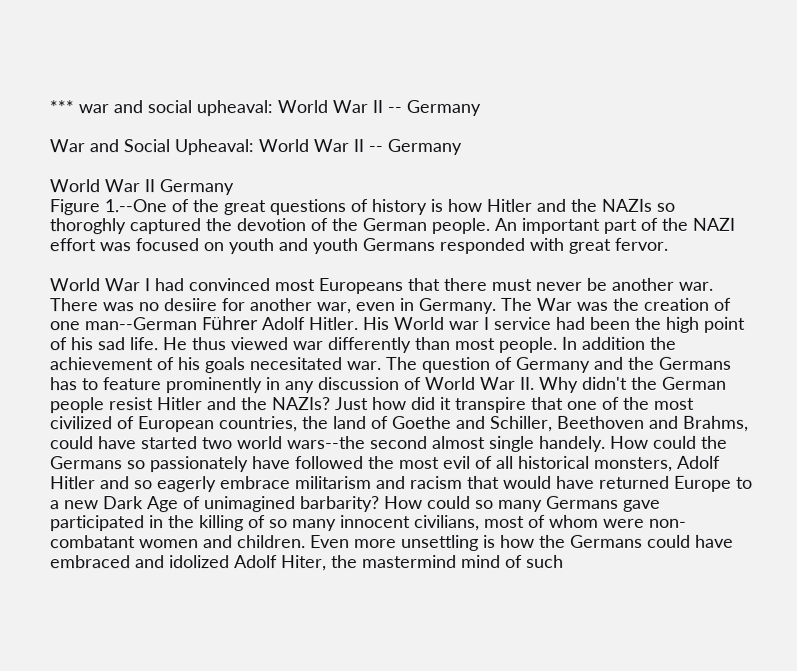*** war and social upheaval: World War II -- Germany

War and Social Upheaval: World War II -- Germany

World War II Germany
Figure 1.--One of the great questions of history is how Hitler and the NAZIs so thoroghly captured the devotion of the German people. An important part of the NAZI effort was focused on youth and youth Germans responded with great fervor.

World War I had convinced most Europeans that there must never be another war. There was no desiire for another war, even in Germany. The War was the creation of one man--German Führer Adolf Hitler. His World war I service had been the high point of his sad life. He thus viewed war differently than most people. In addition the achievement of his goals necesitated war. The question of Germany and the Germans has to feature prominently in any discussion of World War II. Why didn't the German people resist Hitler and the NAZIs? Just how did it transpire that one of the most civilized of European countries, the land of Goethe and Schiller, Beethoven and Brahms, could have started two world wars--the second almost single handely. How could the Germans so passionately have followed the most evil of all historical monsters, Adolf Hitler and so eagerly embrace militarism and racism that would have returned Europe to a new Dark Age of unimagined barbarity? How could so many Germans gave participated in the killing of so many innocent civilians, most of whom were non-combatant women and children. Even more unsettling is how the Germans could have embraced and idolized Adolf Hiter, the mastermind mind of such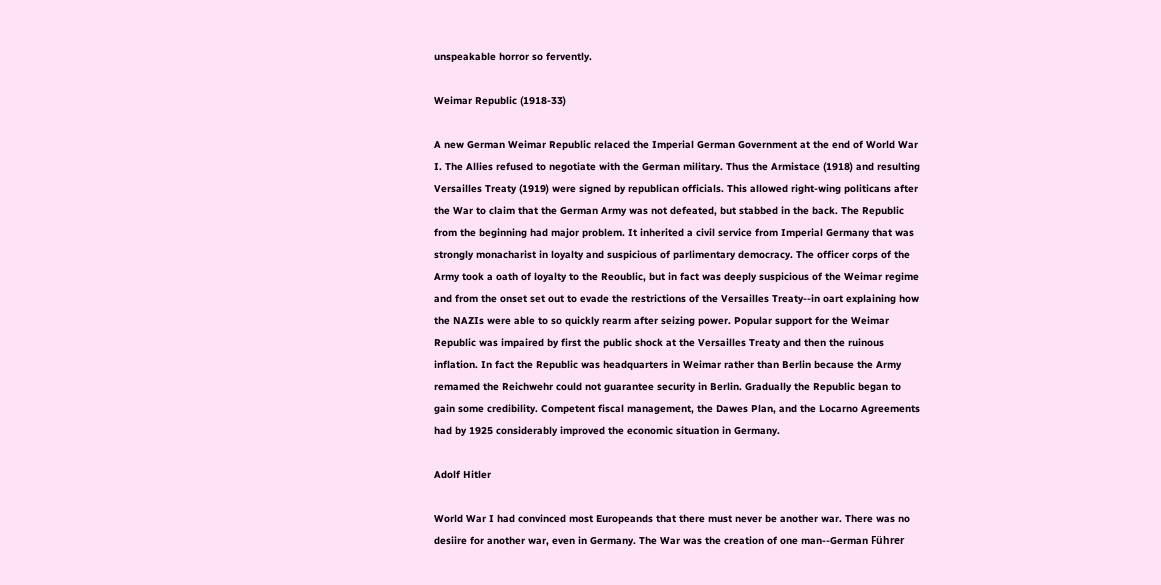unspeakable horror so fervently.

Weimar Republic (1918-33)

A new German Weimar Republic relaced the Imperial German Government at the end of World War I. The Allies refused to negotiate with the German military. Thus the Armistace (1918) and resulting Versailles Treaty (1919) were signed by republican officials. This allowed right-wing politicans after the War to claim that the German Army was not defeated, but stabbed in the back. The Republic from the beginning had major problem. It inherited a civil service from Imperial Germany that was strongly monacharist in loyalty and suspicious of parlimentary democracy. The officer corps of the Army took a oath of loyalty to the Reoublic, but in fact was deeply suspicious of the Weimar regime and from the onset set out to evade the restrictions of the Versailles Treaty--in oart explaining how the NAZIs were able to so quickly rearm after seizing power. Popular support for the Weimar Republic was impaired by first the public shock at the Versailles Treaty and then the ruinous inflation. In fact the Republic was headquarters in Weimar rather than Berlin because the Army remamed the Reichwehr could not guarantee security in Berlin. Gradually the Republic began to gain some credibility. Competent fiscal management, the Dawes Plan, and the Locarno Agreements had by 1925 considerably improved the economic situation in Germany.

Adolf Hitler

World War I had convinced most Europeands that there must never be another war. There was no desiire for another war, even in Germany. The War was the creation of one man--German Führer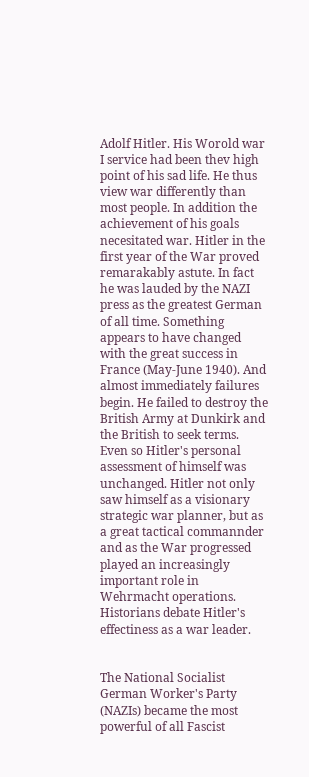Adolf Hitler. His Worold war I service had been thev high point of his sad life. He thus view war differently than most people. In addition the achievement of his goals necesitated war. Hitler in the first year of the War proved remarakably astute. In fact he was lauded by the NAZI press as the greatest German of all time. Something appears to have changed with the great success in France (May-June 1940). And almost immediately failures begin. He failed to destroy the British Army at Dunkirk and the British to seek terms. Even so Hitler's personal assessment of himself was unchanged. Hitler not only saw himself as a visionary strategic war planner, but as a great tactical commannder and as the War progressed played an increasingly important role in Wehrmacht operations. Historians debate Hitler's effectiness as a war leader.


The National Socialist German Worker's Party (NAZIs) became the most powerful of all Fascist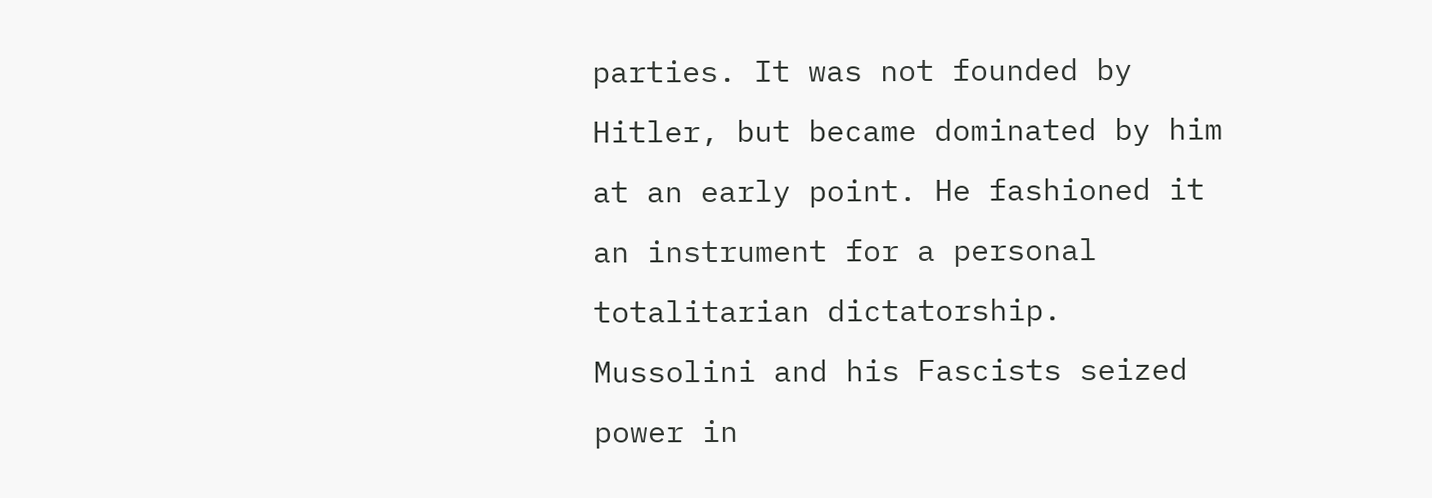parties. It was not founded by Hitler, but became dominated by him at an early point. He fashioned it an instrument for a personal totalitarian dictatorship. Mussolini and his Fascists seized power in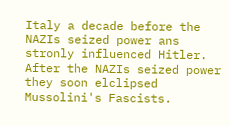Italy a decade before the NAZIs seized power ans stronly influenced Hitler. After the NAZIs seized power they soon elclipsed Mussolini's Fascists.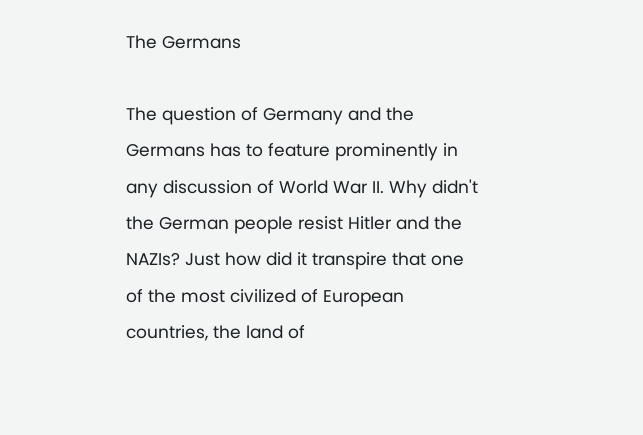The Germans

The question of Germany and the Germans has to feature prominently in any discussion of World War II. Why didn't the German people resist Hitler and the NAZIs? Just how did it transpire that one of the most civilized of European countries, the land of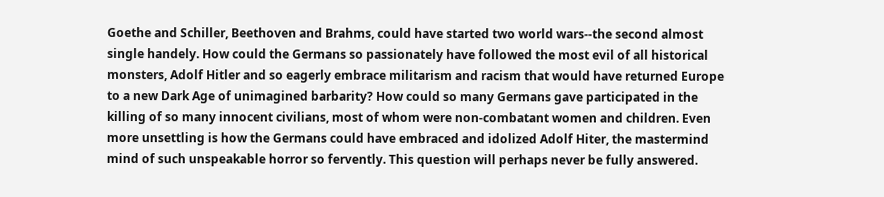Goethe and Schiller, Beethoven and Brahms, could have started two world wars--the second almost single handely. How could the Germans so passionately have followed the most evil of all historical monsters, Adolf Hitler and so eagerly embrace militarism and racism that would have returned Europe to a new Dark Age of unimagined barbarity? How could so many Germans gave participated in the killing of so many innocent civilians, most of whom were non-combatant women and children. Even more unsettling is how the Germans could have embraced and idolized Adolf Hiter, the mastermind mind of such unspeakable horror so fervently. This question will perhaps never be fully answered.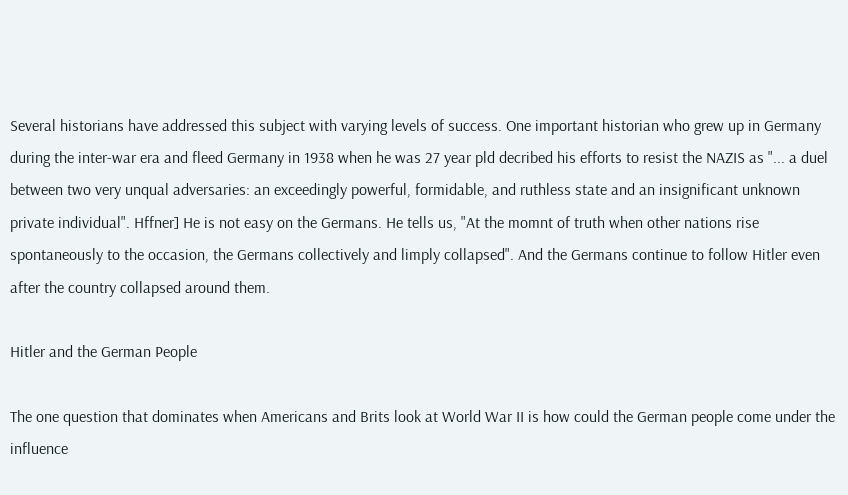Several historians have addressed this subject with varying levels of success. One important historian who grew up in Germany during the inter-war era and fleed Germany in 1938 when he was 27 year pld decribed his efforts to resist the NAZIS as "... a duel between two very unqual adversaries: an exceedingly powerful, formidable, and ruthless state and an insignificant unknown private individual". Hffner] He is not easy on the Germans. He tells us, "At the momnt of truth when other nations rise spontaneously to the occasion, the Germans collectively and limply collapsed". And the Germans continue to follow Hitler even after the country collapsed around them.

Hitler and the German People

The one question that dominates when Americans and Brits look at World War II is how could the German people come under the influence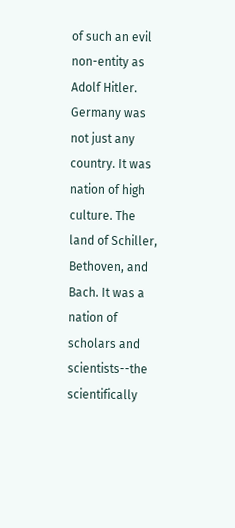of such an evil non-entity as Adolf Hitler. Germany was not just any country. It was nation of high culture. The land of Schiller, Bethoven, and Bach. It was a nation of scholars and scientists--the scientifically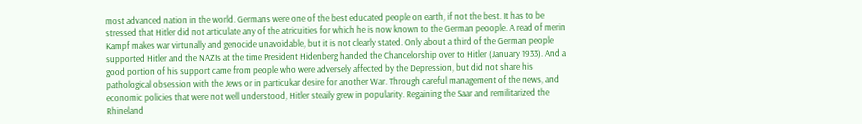most advanced nation in the world. Germans were one of the best educated people on earth, if not the best. It has to be stressed that Hitler did not articulate any of the atricuities for which he is now known to the German peoople. A read of merin Kampf makes war virtunally and genocide unavoidable, but it is not clearly stated. Only about a third of the German people supported Hitler and the NAZIs at the time President Hidenberg handed the Chancelorship over to Hitler (January 1933). And a good portion of his support came from people who were adversely affected by the Depression, but did not share his pathological obsession with the Jews or in particukar desire for another War. Through careful management of the news, and economic policies that were not well understood, Hitler steaily grew in popularity. Regaining the Saar and remilitarized the Rhineland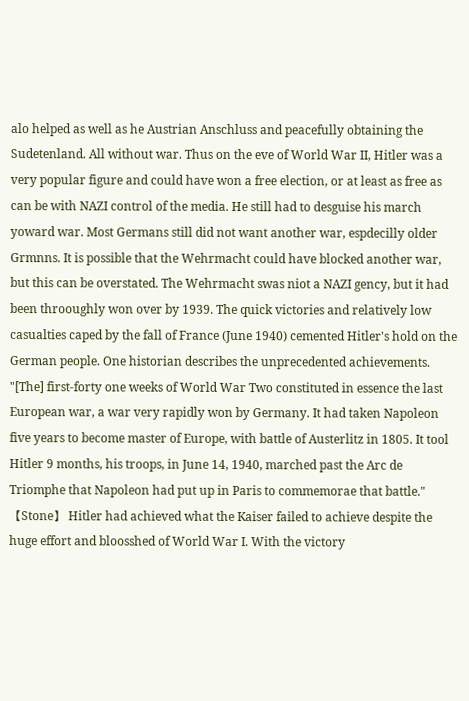alo helped as well as he Austrian Anschluss and peacefully obtaining the Sudetenland. All without war. Thus on the eve of World War II, Hitler was a very popular figure and could have won a free election, or at least as free as can be with NAZI control of the media. He still had to desguise his march yoward war. Most Germans still did not want another war, espdecilly older Grmnns. It is possible that the Wehrmacht could have blocked another war, but this can be overstated. The Wehrmacht swas niot a NAZI gency, but it had been throoughly won over by 1939. The quick victories and relatively low casualties caped by the fall of France (June 1940) cemented Hitler's hold on the German people. One historian describes the unprecedented achievements. "[The] first-forty one weeks of World War Two constituted in essence the last European war, a war very rapidly won by Germany. It had taken Napoleon five years to become master of Europe, with battle of Austerlitz in 1805. It tool Hitler 9 months, his troops, in June 14, 1940, marched past the Arc de Triomphe that Napoleon had put up in Paris to commemorae that battle." 【Stone】 Hitler had achieved what the Kaiser failed to achieve despite the huge effort and bloosshed of World War I. With the victory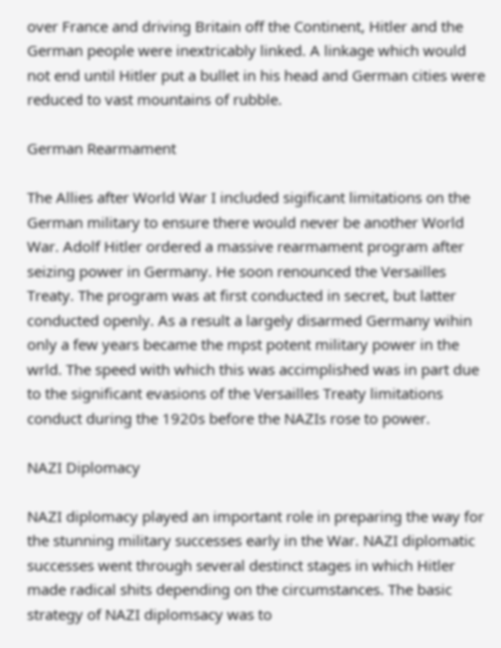over France and driving Britain off the Continent, Hitler and the German people were inextricably linked. A linkage which would not end until Hitler put a bullet in his head and German cities were reduced to vast mountains of rubble.

German Rearmament

The Allies after World War I included sigificant limitations on the German military to ensure there would never be another World War. Adolf Hitler ordered a massive rearmament program after seizing power in Germany. He soon renounced the Versailles Treaty. The program was at first conducted in secret, but latter conducted openly. As a result a largely disarmed Germany wihin only a few years became the mpst potent military power in the wrld. The speed with which this was accimplished was in part due to the significant evasions of the Versailles Treaty limitations conduct during the 1920s before the NAZIs rose to power.

NAZI Diplomacy

NAZI diplomacy played an important role in preparing the way for the stunning military successes early in the War. NAZI diplomatic successes went through several destinct stages in which Hitler made radical shits depending on the circumstances. The basic strategy of NAZI diplomsacy was to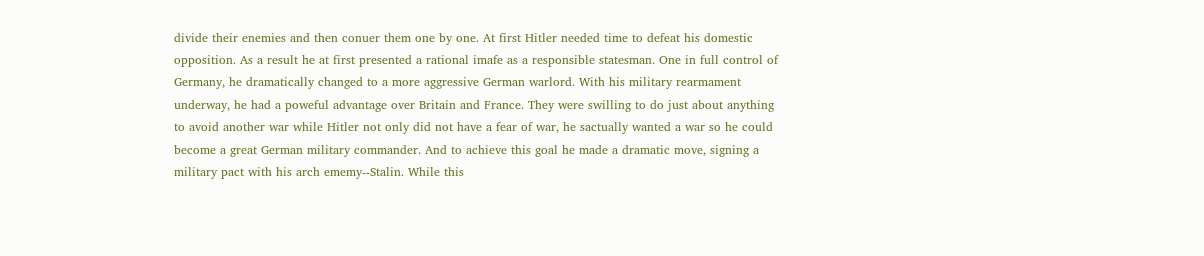divide their enemies and then conuer them one by one. At first Hitler needed time to defeat his domestic opposition. As a result he at first presented a rational imafe as a responsible statesman. One in full control of Germany, he dramatically changed to a more aggressive German warlord. With his military rearmament underway, he had a poweful advantage over Britain and France. They were swilling to do just about anything to avoid another war while Hitler not only did not have a fear of war, he sactually wanted a war so he could become a great German military commander. And to achieve this goal he made a dramatic move, signing a military pact with his arch ememy--Stalin. While this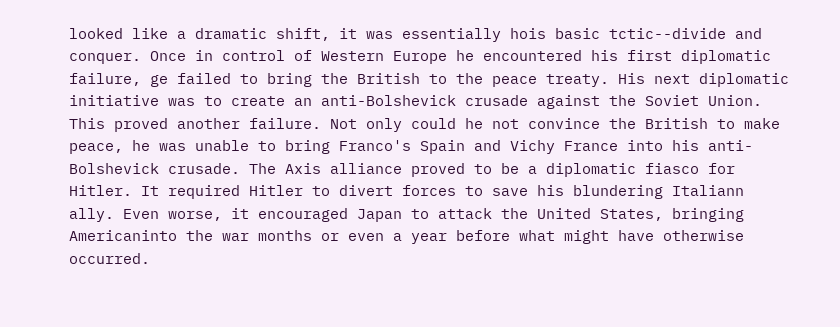looked like a dramatic shift, it was essentially hois basic tctic--divide and conquer. Once in control of Western Europe he encountered his first diplomatic failure, ge failed to bring the British to the peace treaty. His next diplomatic initiative was to create an anti-Bolshevick crusade against the Soviet Union. This proved another failure. Not only could he not convince the British to make peace, he was unable to bring Franco's Spain and Vichy France into his anti-Bolshevick crusade. The Axis alliance proved to be a diplomatic fiasco for Hitler. It required Hitler to divert forces to save his blundering Italiann ally. Even worse, it encouraged Japan to attack the United States, bringing Americaninto the war months or even a year before what might have otherwise occurred.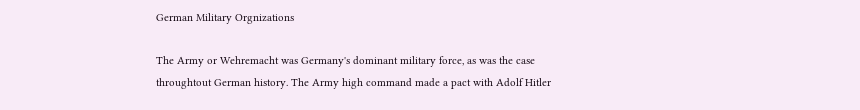German Military Orgnizations

The Army or Wehremacht was Germany's dominant military force, as was the case throughtout German history. The Army high command made a pact with Adolf Hitler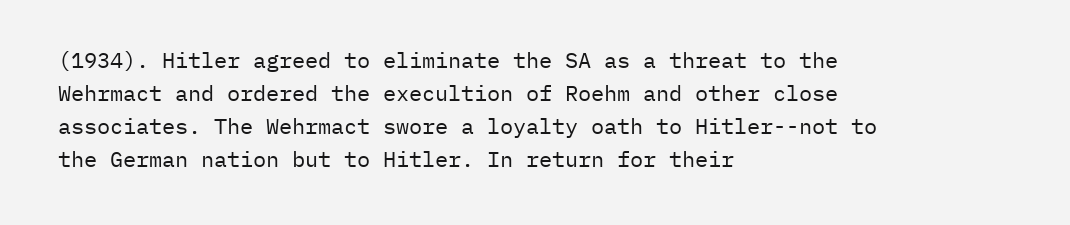(1934). Hitler agreed to eliminate the SA as a threat to the Wehrmact and ordered the execultion of Roehm and other close associates. The Wehrmact swore a loyalty oath to Hitler--not to the German nation but to Hitler. In return for their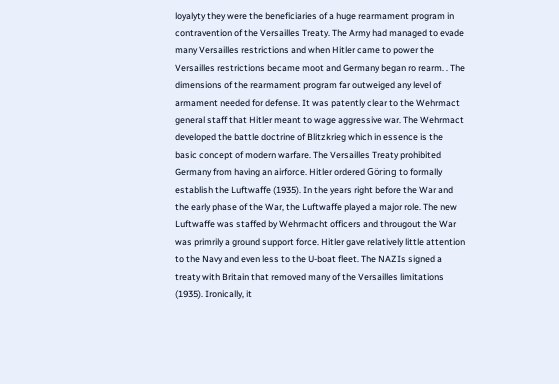loyalyty they were the beneficiaries of a huge rearmament program in contravention of the Versailles Treaty. The Army had managed to evade many Versailles restrictions and when Hitler came to power the Versailles restrictions became moot and Germany began ro rearm. . The dimensions of the rearmament program far outweiged any level of armament needed for defense. It was patently clear to the Wehrmact general staff that Hitler meant to wage aggressive war. The Wehrmact developed the battle doctrine of Blitzkrieg which in essence is the basic concept of modern warfare. The Versailles Treaty prohibited Germany from having an airforce. Hitler ordered Göring to formally establish the Luftwaffe (1935). In the years right before the War and the early phase of the War, the Luftwaffe played a major role. The new Luftwaffe was staffed by Wehrmacht officers and througout the War was primrily a ground support force. Hitler gave relatively little attention to the Navy and even less to the U-boat fleet. The NAZIs signed a treaty with Britain that removed many of the Versailles limitations (1935). Ironically, it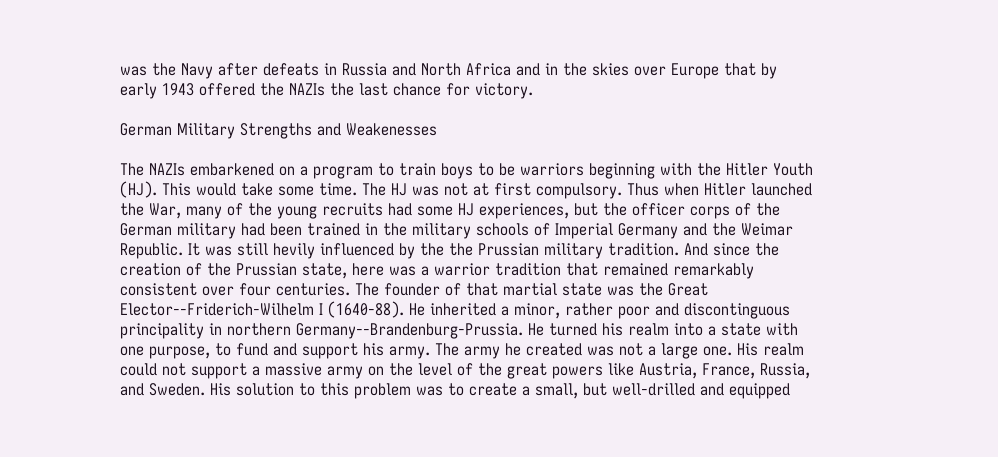was the Navy after defeats in Russia and North Africa and in the skies over Europe that by early 1943 offered the NAZIs the last chance for victory.

German Military Strengths and Weakenesses

The NAZIs embarkened on a program to train boys to be warriors beginning with the Hitler Youth (HJ). This would take some time. The HJ was not at first compulsory. Thus when Hitler launched the War, many of the young recruits had some HJ experiences, but the officer corps of the German military had been trained in the military schools of Imperial Germany and the Weimar Republic. It was still hevily influenced by the the Prussian military tradition. And since the creation of the Prussian state, here was a warrior tradition that remained remarkably consistent over four centuries. The founder of that martial state was the Great Elector--Friderich-Wilhelm I (1640-88). He inherited a minor, rather poor and discontinguous principality in northern Germany--Brandenburg-Prussia. He turned his realm into a state with one purpose, to fund and support his army. The army he created was not a large one. His realm could not support a massive army on the level of the great powers like Austria, France, Russia, and Sweden. His solution to this problem was to create a small, but well-drilled and equipped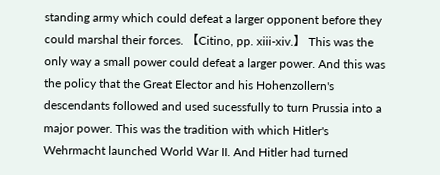standing army which could defeat a larger opponent before they could marshal their forces. 【Citino, pp. xiii-xiv.】 This was the only way a small power could defeat a larger power. And this was the policy that the Great Elector and his Hohenzollern's descendants followed and used sucessfully to turn Prussia into a major power. This was the tradition with which Hitler's Wehrmacht launched World War II. And Hitler had turned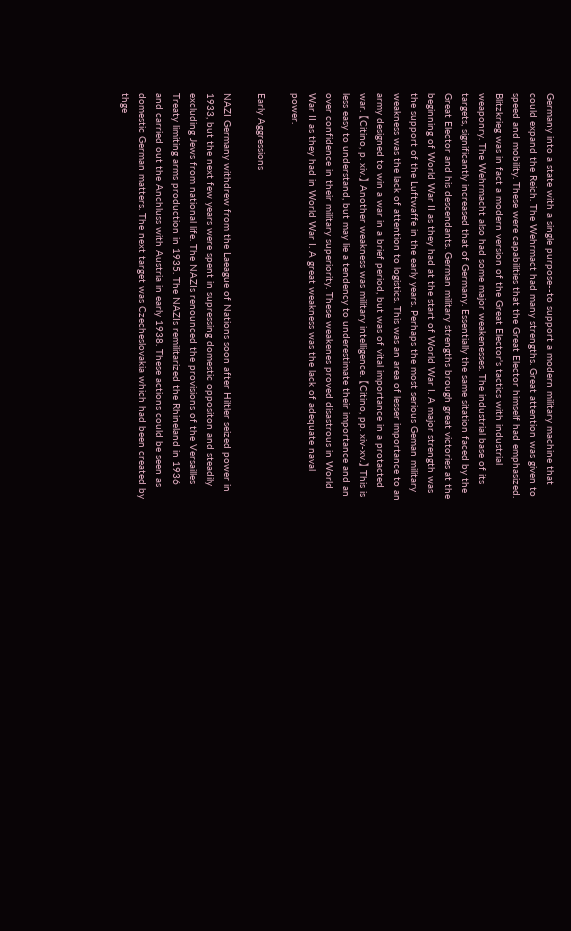Germany into a state with a single purpose--to support a modern military machine that could expand the Reich. The Wehrmact had many strengths. Great attention was given to speed and mobility. These were capabilities that the Great Elector himself had emphasized. Blitzkrieg was in fact a modern version of the Great Elector's tactics with industrial weaponry. The Wehrmacht also had some major weakenesses. The industrial base of its targets, significantly increased that of Germany. Essentially the same sitation faced by the Great Elector and his descendants. German military strengths brough great victories at the beginning of World War II as they had at the start of World War I. A major strength was the support of the Luftwaffe in the early years. Perhaps the most serious Geman military weakness was the lack of attention to logistics. This was an area of lesser importance to an army designed to win a war in a brief period, but was of vital importance in a protacted war. 【Citino, p. xiv.】 Another weakness was military intelligence. 【Citino, pp. xiv-xv.】 This is less easy to understand, but may lie a tendency to underestimate their importance and an over confidence in their military superiority. These weakenes proved disastrous in World War II as they had in World War I. A great weakness was the lack of adequate naval power.

Early Aggressions

NAZI Germany withdrew from the Laeague of Nations soon after Hiltler seized power in 1933, but the next few years were spent in supressing domestic oppositon and steadily excluding Jews from national life. The NAZIs renounced the provisions of the Versailles Treaty limiting arms production in 1935. The NAZIs remilitarized the Rhineland in 1936 and carried out the Anchluss with Austria in early 1938. These actions could be seen as domestic German matters. The next target was Czecheslovakia which had been created by thge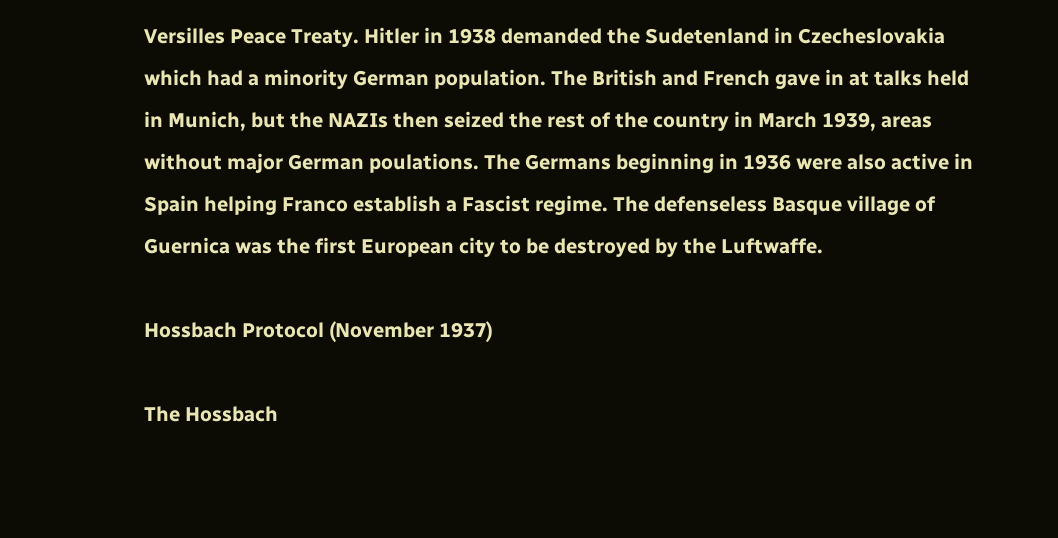Versilles Peace Treaty. Hitler in 1938 demanded the Sudetenland in Czecheslovakia which had a minority German population. The British and French gave in at talks held in Munich, but the NAZIs then seized the rest of the country in March 1939, areas without major German poulations. The Germans beginning in 1936 were also active in Spain helping Franco establish a Fascist regime. The defenseless Basque village of Guernica was the first European city to be destroyed by the Luftwaffe.

Hossbach Protocol (November 1937)

The Hossbach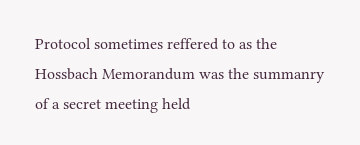Protocol sometimes reffered to as the Hossbach Memorandum was the summanry of a secret meeting held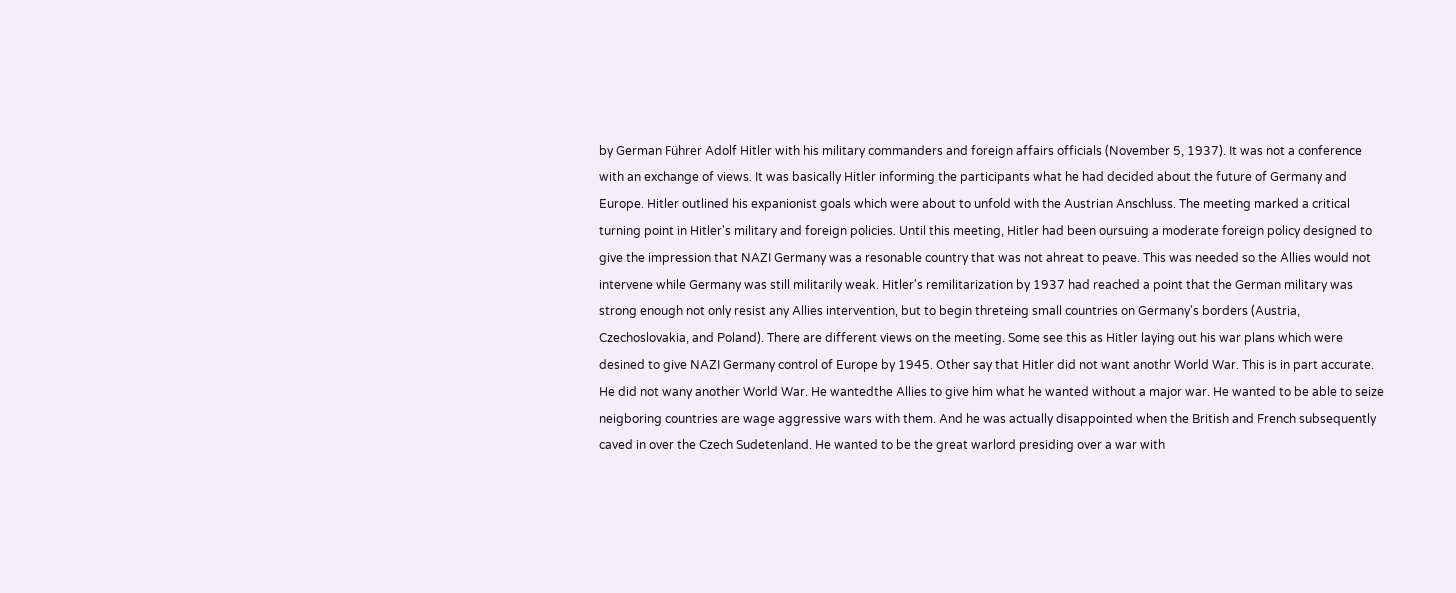by German Führer Adolf Hitler with his military commanders and foreign affairs officials (November 5, 1937). It was not a conference with an exchange of views. It was basically Hitler informing the participants what he had decided about the future of Germany and Europe. Hitler outlined his expanionist goals which were about to unfold with the Austrian Anschluss. The meeting marked a critical turning point in Hitler's military and foreign policies. Until this meeting, Hitler had been oursuing a moderate foreign policy designed to give the impression that NAZI Germany was a resonable country that was not ahreat to peave. This was needed so the Allies would not intervene while Germany was still militarily weak. Hitler's remilitarization by 1937 had reached a point that the German military was strong enough not only resist any Allies intervention, but to begin threteing small countries on Germany's borders (Austria, Czechoslovakia, and Poland). There are different views on the meeting. Some see this as Hitler laying out his war plans which were desined to give NAZI Germany control of Europe by 1945. Other say that Hitler did not want anothr World War. This is in part accurate. He did not wany another World War. He wantedthe Allies to give him what he wanted without a major war. He wanted to be able to seize neigboring countries are wage aggressive wars with them. And he was actually disappointed when the British and French subsequently caved in over the Czech Sudetenland. He wanted to be the great warlord presiding over a war with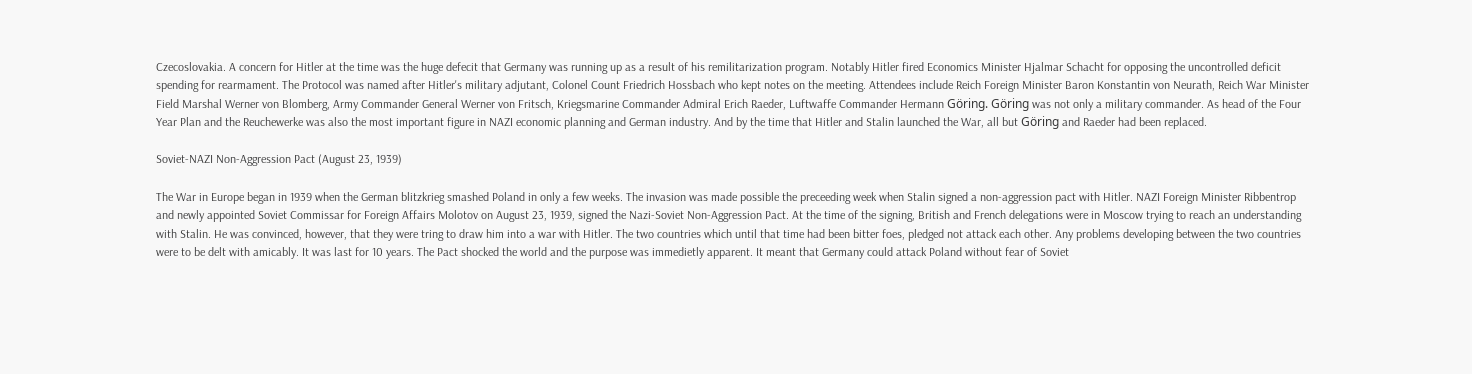Czecoslovakia. A concern for Hitler at the time was the huge defecit that Germany was running up as a result of his remilitarization program. Notably Hitler fired Economics Minister Hjalmar Schacht for opposing the uncontrolled deficit spending for rearmament. The Protocol was named after Hitler's military adjutant, Colonel Count Friedrich Hossbach who kept notes on the meeting. Attendees include Reich Foreign Minister Baron Konstantin von Neurath, Reich War Minister Field Marshal Werner von Blomberg, Army Commander General Werner von Fritsch, Kriegsmarine Commander Admiral Erich Raeder, Luftwaffe Commander Hermann Göring. Göring was not only a military commander. As head of the Four Year Plan and the Reuchewerke was also the most important figure in NAZI economic planning and German industry. And by the time that Hitler and Stalin launched the War, all but Göring and Raeder had been replaced.

Soviet-NAZI Non-Aggression Pact (August 23, 1939)

The War in Europe began in 1939 when the German blitzkrieg smashed Poland in only a few weeks. The invasion was made possible the preceeding week when Stalin signed a non-aggression pact with Hitler. NAZI Foreign Minister Ribbentrop and newly appointed Soviet Commissar for Foreign Affairs Molotov on August 23, 1939, signed the Nazi-Soviet Non-Aggression Pact. At the time of the signing, British and French delegations were in Moscow trying to reach an understanding with Stalin. He was convinced, however, that they were tring to draw him into a war with Hitler. The two countries which until that time had been bitter foes, pledged not attack each other. Any problems developing between the two countries were to be delt with amicably. It was last for 10 years. The Pact shocked the world and the purpose was immedietly apparent. It meant that Germany could attack Poland without fear of Soviet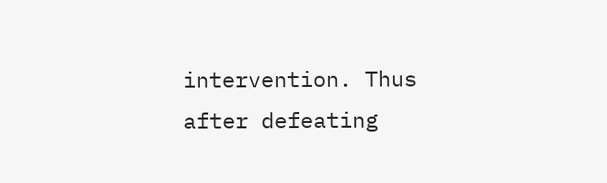intervention. Thus after defeating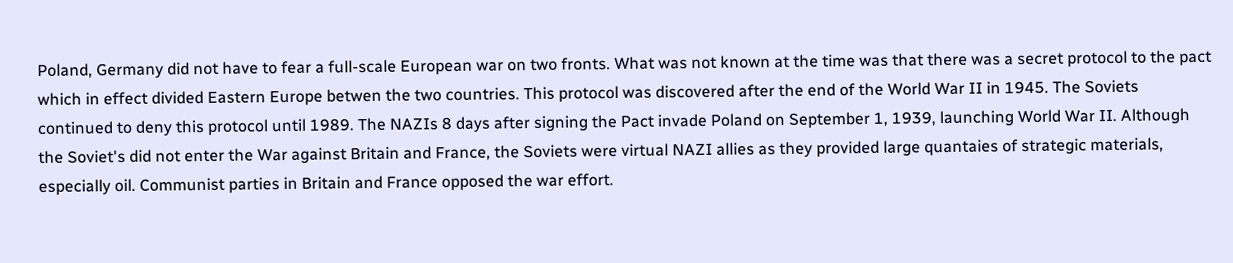Poland, Germany did not have to fear a full-scale European war on two fronts. What was not known at the time was that there was a secret protocol to the pact which in effect divided Eastern Europe betwen the two countries. This protocol was discovered after the end of the World War II in 1945. The Soviets continued to deny this protocol until 1989. The NAZIs 8 days after signing the Pact invade Poland on September 1, 1939, launching World War II. Although the Soviet's did not enter the War against Britain and France, the Soviets were virtual NAZI allies as they provided large quantaies of strategic materials, especially oil. Communist parties in Britain and France opposed the war effort.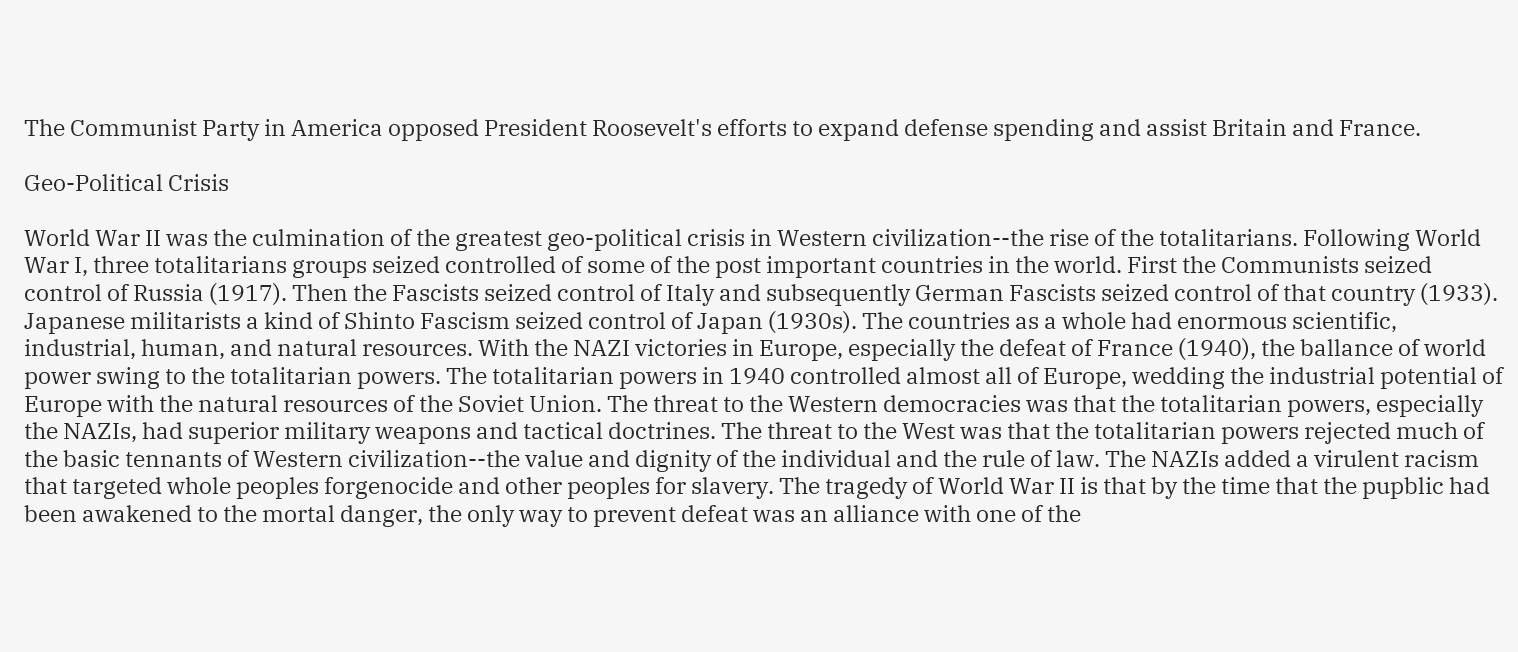The Communist Party in America opposed President Roosevelt's efforts to expand defense spending and assist Britain and France.

Geo-Political Crisis

World War II was the culmination of the greatest geo-political crisis in Western civilization--the rise of the totalitarians. Following World War I, three totalitarians groups seized controlled of some of the post important countries in the world. First the Communists seized control of Russia (1917). Then the Fascists seized control of Italy and subsequently German Fascists seized control of that country (1933). Japanese militarists a kind of Shinto Fascism seized control of Japan (1930s). The countries as a whole had enormous scientific, industrial, human, and natural resources. With the NAZI victories in Europe, especially the defeat of France (1940), the ballance of world power swing to the totalitarian powers. The totalitarian powers in 1940 controlled almost all of Europe, wedding the industrial potential of Europe with the natural resources of the Soviet Union. The threat to the Western democracies was that the totalitarian powers, especially the NAZIs, had superior military weapons and tactical doctrines. The threat to the West was that the totalitarian powers rejected much of the basic tennants of Western civilization--the value and dignity of the individual and the rule of law. The NAZIs added a virulent racism that targeted whole peoples forgenocide and other peoples for slavery. The tragedy of World War II is that by the time that the pupblic had been awakened to the mortal danger, the only way to prevent defeat was an alliance with one of the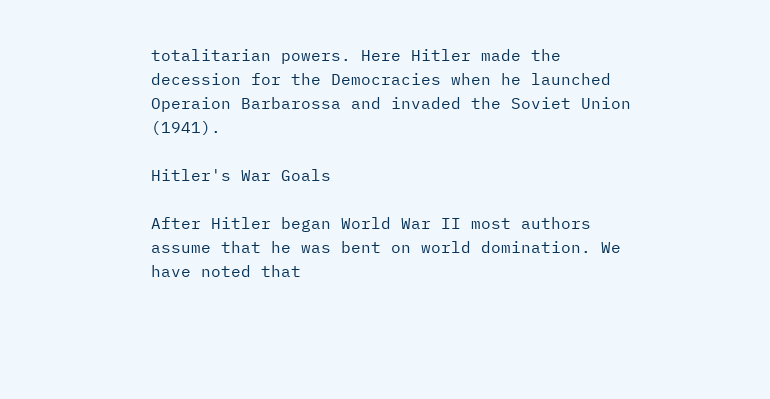totalitarian powers. Here Hitler made the decession for the Democracies when he launched Operaion Barbarossa and invaded the Soviet Union (1941).

Hitler's War Goals

After Hitler began World War II most authors assume that he was bent on world domination. We have noted that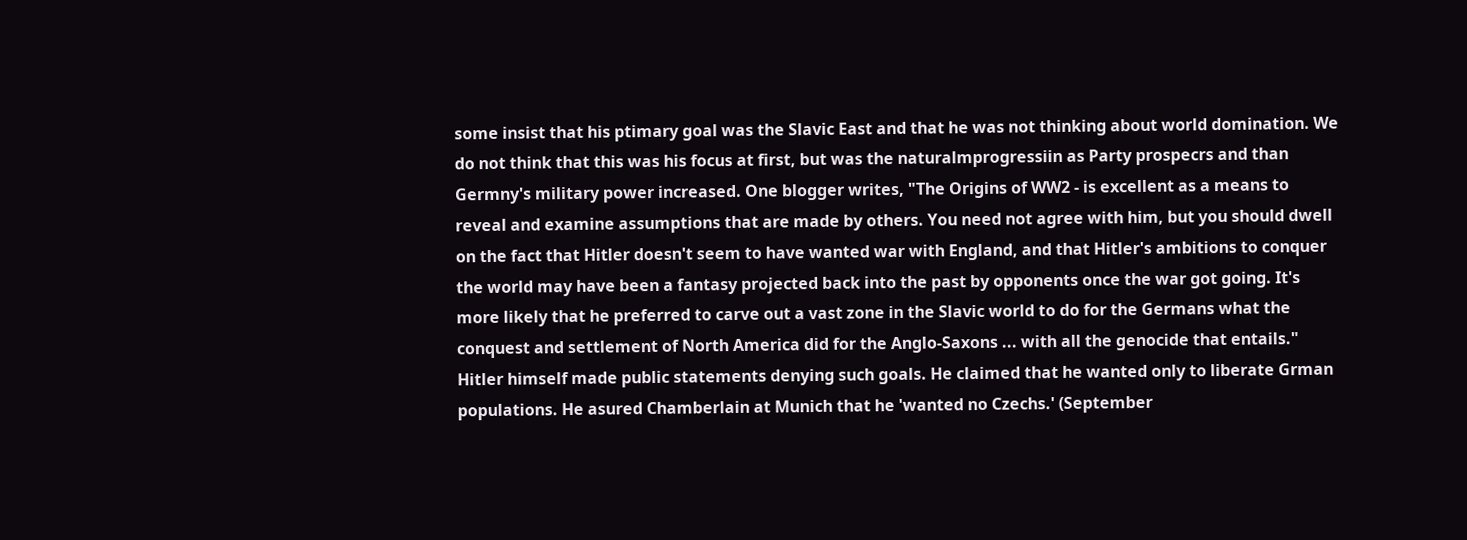some insist that his ptimary goal was the Slavic East and that he was not thinking about world domination. We do not think that this was his focus at first, but was the naturalmprogressiin as Party prospecrs and than Germny's military power increased. One blogger writes, "The Origins of WW2 - is excellent as a means to reveal and examine assumptions that are made by others. You need not agree with him, but you should dwell on the fact that Hitler doesn't seem to have wanted war with England, and that Hitler's ambitions to conquer the world may have been a fantasy projected back into the past by opponents once the war got going. It's more likely that he preferred to carve out a vast zone in the Slavic world to do for the Germans what the conquest and settlement of North America did for the Anglo-Saxons ... with all the genocide that entails." Hitler himself made public statements denying such goals. He claimed that he wanted only to liberate Grman populations. He asured Chamberlain at Munich that he 'wanted no Czechs.' (September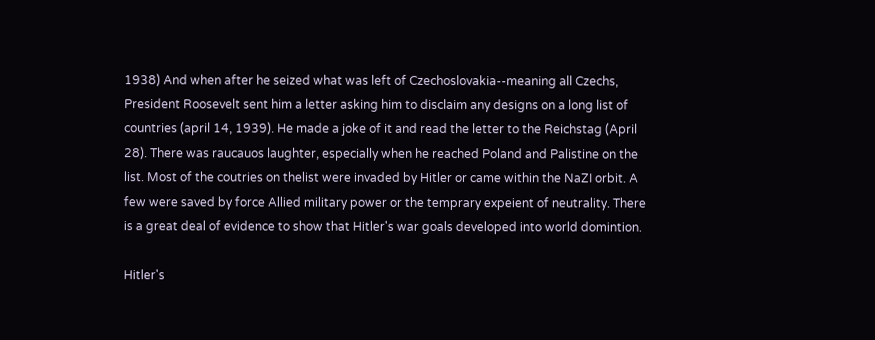1938) And when after he seized what was left of Czechoslovakia--meaning all Czechs, President Roosevelt sent him a letter asking him to disclaim any designs on a long list of countries (april 14, 1939). He made a joke of it and read the letter to the Reichstag (April 28). There was raucauos laughter, especially when he reached Poland and Palistine on the list. Most of the coutries on thelist were invaded by Hitler or came within the NaZI orbit. A few were saved by force Allied military power or the temprary expeient of neutrality. There is a great deal of evidence to show that Hitler's war goals developed into world domintion.

Hitler's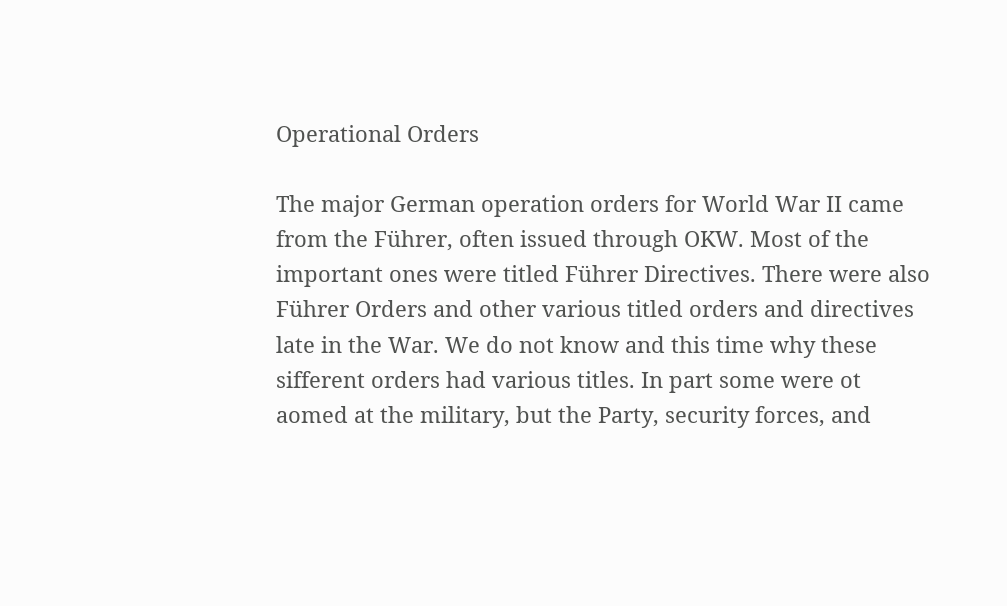Operational Orders

The major German operation orders for World War II came from the Führer, often issued through OKW. Most of the important ones were titled Führer Directives. There were also Führer Orders and other various titled orders and directives late in the War. We do not know and this time why these sifferent orders had various titles. In part some were ot aomed at the military, but the Party, security forces, and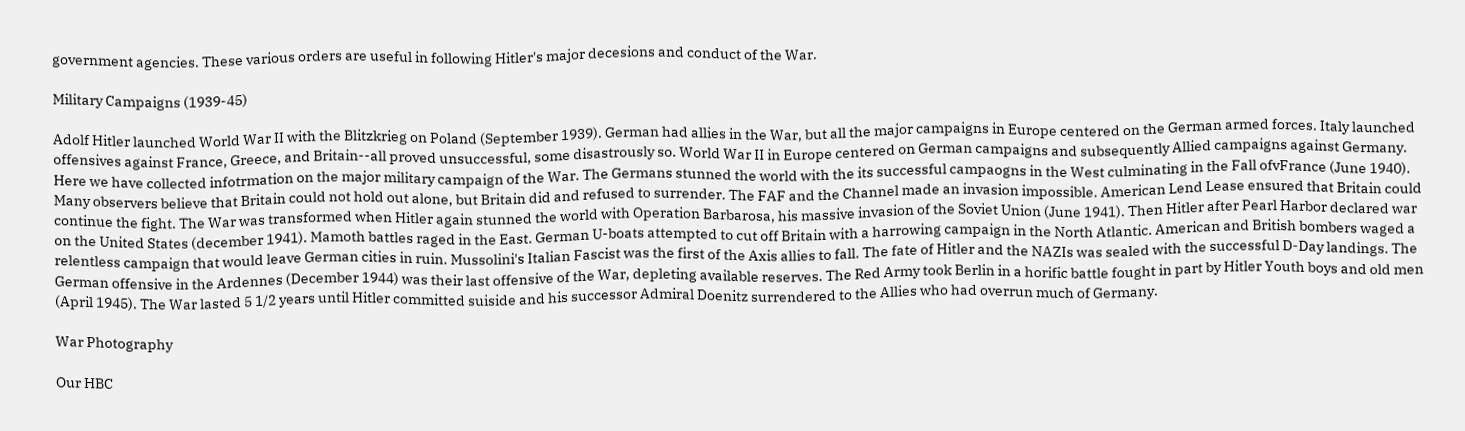government agencies. These various orders are useful in following Hitler's major decesions and conduct of the War.

Military Campaigns (1939-45)

Adolf Hitler launched World War II with the Blitzkrieg on Poland (September 1939). German had allies in the War, but all the major campaigns in Europe centered on the German armed forces. Italy launched offensives against France, Greece, and Britain--all proved unsuccessful, some disastrously so. World War II in Europe centered on German campaigns and subsequently Allied campaigns against Germany. Here we have collected infotrmation on the major military campaign of the War. The Germans stunned the world with the its successful campaogns in the West culminating in the Fall ofvFrance (June 1940). Many observers believe that Britain could not hold out alone, but Britain did and refused to surrender. The FAF and the Channel made an invasion impossible. American Lend Lease ensured that Britain could continue the fight. The War was transformed when Hitler again stunned the world with Operation Barbarosa, his massive invasion of the Soviet Union (June 1941). Then Hitler after Pearl Harbor declared war on the United States (december 1941). Mamoth battles raged in the East. German U-boats attempted to cut off Britain with a harrowing campaign in the North Atlantic. American and British bombers waged a relentless campaign that would leave German cities in ruin. Mussolini's Italian Fascist was the first of the Axis allies to fall. The fate of Hitler and the NAZIs was sealed with the successful D-Day landings. The German offensive in the Ardennes (December 1944) was their last offensive of the War, depleting available reserves. The Red Army took Berlin in a horific battle fought in part by Hitler Youth boys and old men (April 1945). The War lasted 5 1/2 years until Hitler committed suiside and his successor Admiral Doenitz surrendered to the Allies who had overrun much of Germany.

War Photography

Our HBC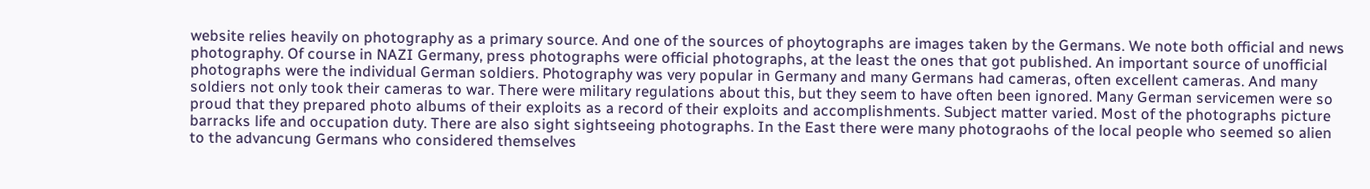website relies heavily on photography as a primary source. And one of the sources of phoytographs are images taken by the Germans. We note both official and news photography. Of course in NAZI Germany, press photographs were official photographs, at the least the ones that got published. An important source of unofficial photographs were the individual German soldiers. Photography was very popular in Germany and many Germans had cameras, often excellent cameras. And many soldiers not only took their cameras to war. There were military regulations about this, but they seem to have often been ignored. Many German servicemen were so proud that they prepared photo albums of their exploits as a record of their exploits and accomplishments. Subject matter varied. Most of the photographs picture barracks life and occupation duty. There are also sight sightseeing photographs. In the East there were many photograohs of the local people who seemed so alien to the advancung Germans who considered themselves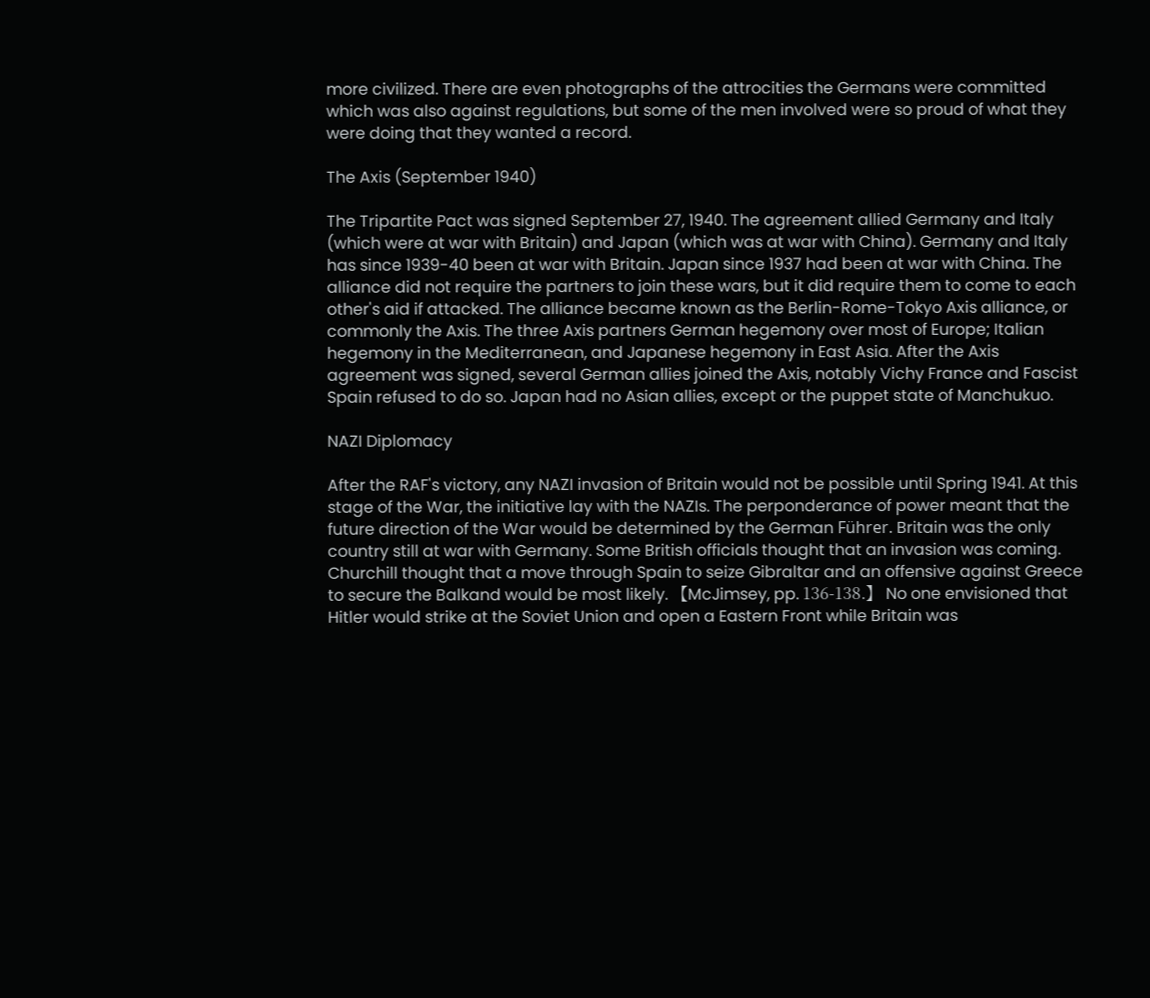more civilized. There are even photographs of the attrocities the Germans were committed which was also against regulations, but some of the men involved were so proud of what they were doing that they wanted a record.

The Axis (September 1940)

The Tripartite Pact was signed September 27, 1940. The agreement allied Germany and Italy (which were at war with Britain) and Japan (which was at war with China). Germany and Italy has since 1939-40 been at war with Britain. Japan since 1937 had been at war with China. The alliance did not require the partners to join these wars, but it did require them to come to each other's aid if attacked. The alliance became known as the Berlin-Rome-Tokyo Axis alliance, or commonly the Axis. The three Axis partners German hegemony over most of Europe; Italian hegemony in the Mediterranean, and Japanese hegemony in East Asia. After the Axis agreement was signed, several German allies joined the Axis, notably Vichy France and Fascist Spain refused to do so. Japan had no Asian allies, except or the puppet state of Manchukuo.

NAZI Diplomacy

After the RAF's victory, any NAZI invasion of Britain would not be possible until Spring 1941. At this stage of the War, the initiative lay with the NAZIs. The perponderance of power meant that the future direction of the War would be determined by the German Führer. Britain was the only country still at war with Germany. Some British officials thought that an invasion was coming. Churchill thought that a move through Spain to seize Gibraltar and an offensive against Greece to secure the Balkand would be most likely. 【McJimsey, pp. 136-138.】 No one envisioned that Hitler would strike at the Soviet Union and open a Eastern Front while Britain was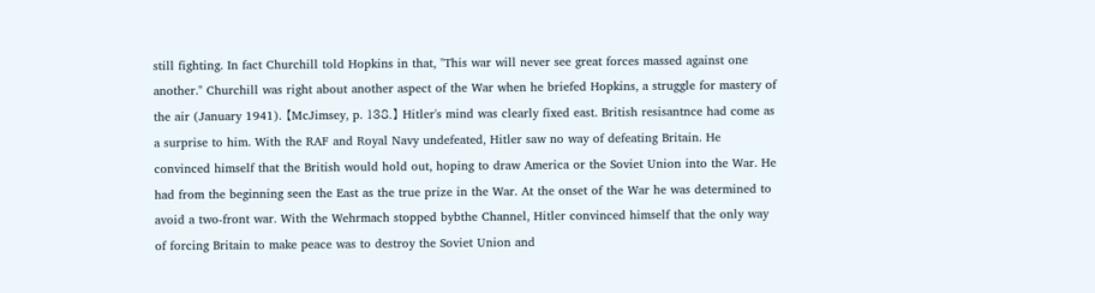still fighting. In fact Churchill told Hopkins in that, "This war will never see great forces massed against one another." Churchill was right about another aspect of the War when he briefed Hopkins, a struggle for mastery of the air (January 1941). 【McJimsey, p. 138.】 Hitler's mind was clearly fixed east. British resisantnce had come as a surprise to him. With the RAF and Royal Navy undefeated, Hitler saw no way of defeating Britain. He convinced himself that the British would hold out, hoping to draw America or the Soviet Union into the War. He had from the beginning seen the East as the true prize in the War. At the onset of the War he was determined to avoid a two-front war. With the Wehrmach stopped bybthe Channel, Hitler convinced himself that the only way of forcing Britain to make peace was to destroy the Soviet Union and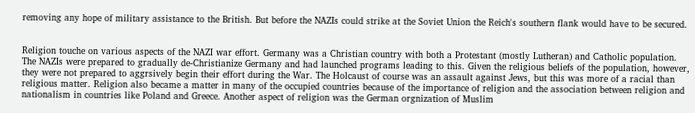removing any hope of military assistance to the British. But before the NAZIs could strike at the Soviet Union the Reich's southern flank would have to be secured.


Religion touche on various aspects of the NAZI war effort. Germany was a Christian country with both a Protestant (mostly Lutheran) and Catholic population. The NAZIs were prepared to gradually de-Christianize Germany and had launched programs leading to this. Given the religious beliefs of the population, however, they were not prepared to aggrsively begin their effort during the War. The Holcaust of course was an assault against Jews, but this was more of a racial than religious matter. Religion also became a matter in many of the occupied countries because of the importance of religion and the association between religion and nationalism in countries like Poland and Greece. Another aspect of religion was the German orgnization of Muslim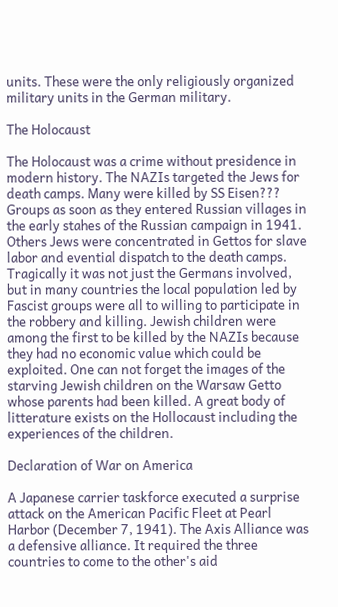units. These were the only religiously organized military units in the German military.

The Holocaust

The Holocaust was a crime without presidence in modern history. The NAZIs targeted the Jews for death camps. Many were killed by SS Eisen??? Groups as soon as they entered Russian villages in the early stahes of the Russian campaign in 1941. Others Jews were concentrated in Gettos for slave labor and evential dispatch to the death camps. Tragically it was not just the Germans involved, but in many countries the local population led by Fascist groups were all to willing to participate in the robbery and killing. Jewish children were among the first to be killed by the NAZIs because they had no economic value which could be exploited. One can not forget the images of the starving Jewish children on the Warsaw Getto whose parents had been killed. A great body of litterature exists on the Hollocaust including the experiences of the children.

Declaration of War on America

A Japanese carrier taskforce executed a surprise attack on the American Pacific Fleet at Pearl Harbor (December 7, 1941). The Axis Alliance was a defensive alliance. It required the three countries to come to the other's aid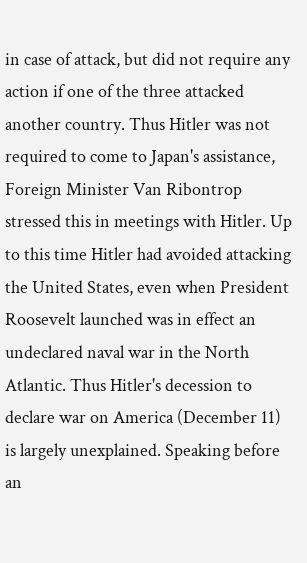in case of attack, but did not require any action if one of the three attacked another country. Thus Hitler was not required to come to Japan's assistance, Foreign Minister Van Ribontrop stressed this in meetings with Hitler. Up to this time Hitler had avoided attacking the United States, even when President Roosevelt launched was in effect an undeclared naval war in the North Atlantic. Thus Hitler's decession to declare war on America (December 11) is largely unexplained. Speaking before an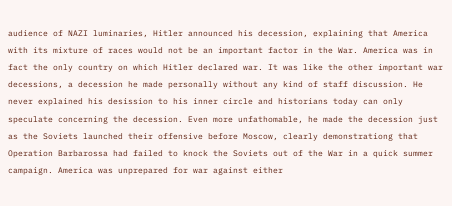audience of NAZI luminaries, Hitler announced his decession, explaining that America with its mixture of races would not be an important factor in the War. America was in fact the only country on which Hitler declared war. It was like the other important war decessions, a decession he made personally without any kind of staff discussion. He never explained his desission to his inner circle and historians today can only speculate concerning the decession. Even more unfathomable, he made the decession just as the Soviets launched their offensive before Moscow, clearly demonstrationg that Operation Barbarossa had failed to knock the Soviets out of the War in a quick summer campaign. America was unprepared for war against either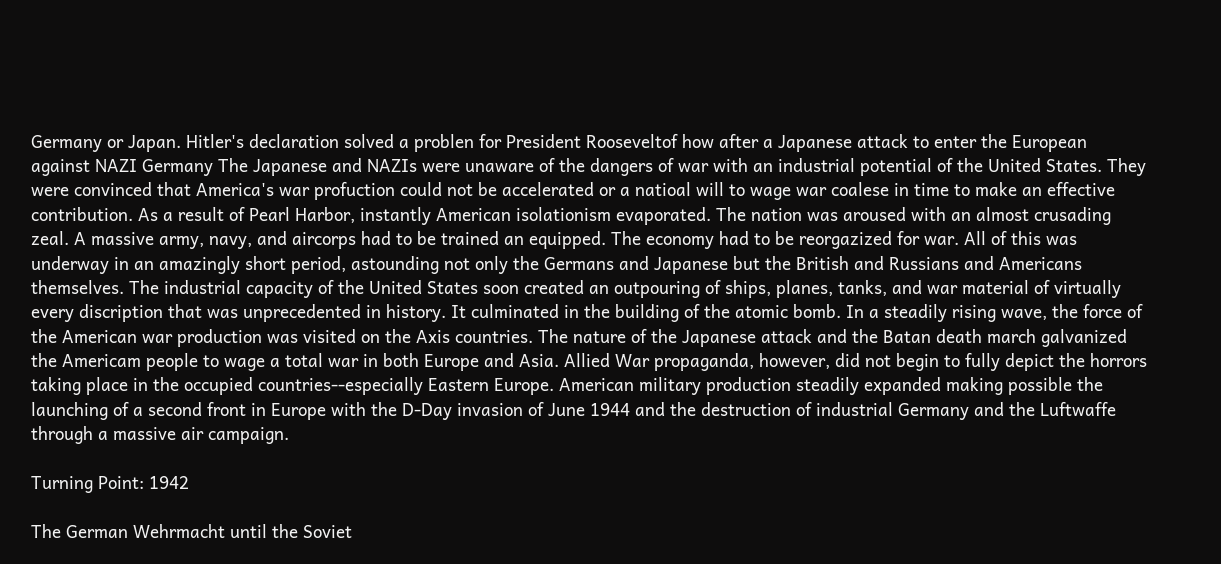Germany or Japan. Hitler's declaration solved a problen for President Rooseveltof how after a Japanese attack to enter the European against NAZI Germany The Japanese and NAZIs were unaware of the dangers of war with an industrial potential of the United States. They were convinced that America's war profuction could not be accelerated or a natioal will to wage war coalese in time to make an effective contribution. As a result of Pearl Harbor, instantly American isolationism evaporated. The nation was aroused with an almost crusading zeal. A massive army, navy, and aircorps had to be trained an equipped. The economy had to be reorgazized for war. All of this was underway in an amazingly short period, astounding not only the Germans and Japanese but the British and Russians and Americans themselves. The industrial capacity of the United States soon created an outpouring of ships, planes, tanks, and war material of virtually every discription that was unprecedented in history. It culminated in the building of the atomic bomb. In a steadily rising wave, the force of the American war production was visited on the Axis countries. The nature of the Japanese attack and the Batan death march galvanized the Americam people to wage a total war in both Europe and Asia. Allied War propaganda, however, did not begin to fully depict the horrors taking place in the occupied countries--especially Eastern Europe. American military production steadily expanded making possible the launching of a second front in Europe with the D-Day invasion of June 1944 and the destruction of industrial Germany and the Luftwaffe through a massive air campaign.

Turning Point: 1942

The German Wehrmacht until the Soviet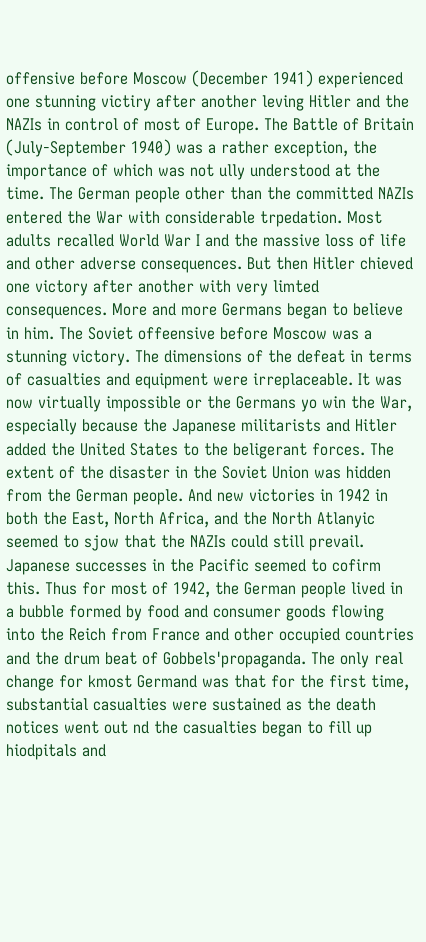offensive before Moscow (December 1941) experienced one stunning victiry after another leving Hitler and the NAZIs in control of most of Europe. The Battle of Britain (July-September 1940) was a rather exception, the importance of which was not ully understood at the time. The German people other than the committed NAZIs entered the War with considerable trpedation. Most adults recalled World War I and the massive loss of life and other adverse consequences. But then Hitler chieved one victory after another with very limted consequences. More and more Germans began to believe in him. The Soviet offeensive before Moscow was a stunning victory. The dimensions of the defeat in terms of casualties and equipment were irreplaceable. It was now virtually impossible or the Germans yo win the War, especially because the Japanese militarists and Hitler added the United States to the beligerant forces. The extent of the disaster in the Soviet Union was hidden from the German people. And new victories in 1942 in both the East, North Africa, and the North Atlanyic seemed to sjow that the NAZIs could still prevail. Japanese successes in the Pacific seemed to cofirm this. Thus for most of 1942, the German people lived in a bubble formed by food and consumer goods flowing into the Reich from France and other occupied countries and the drum beat of Gobbels'propaganda. The only real change for kmost Germand was that for the first time, substantial casualties were sustained as the death notices went out nd the casualties began to fill up hiodpitals and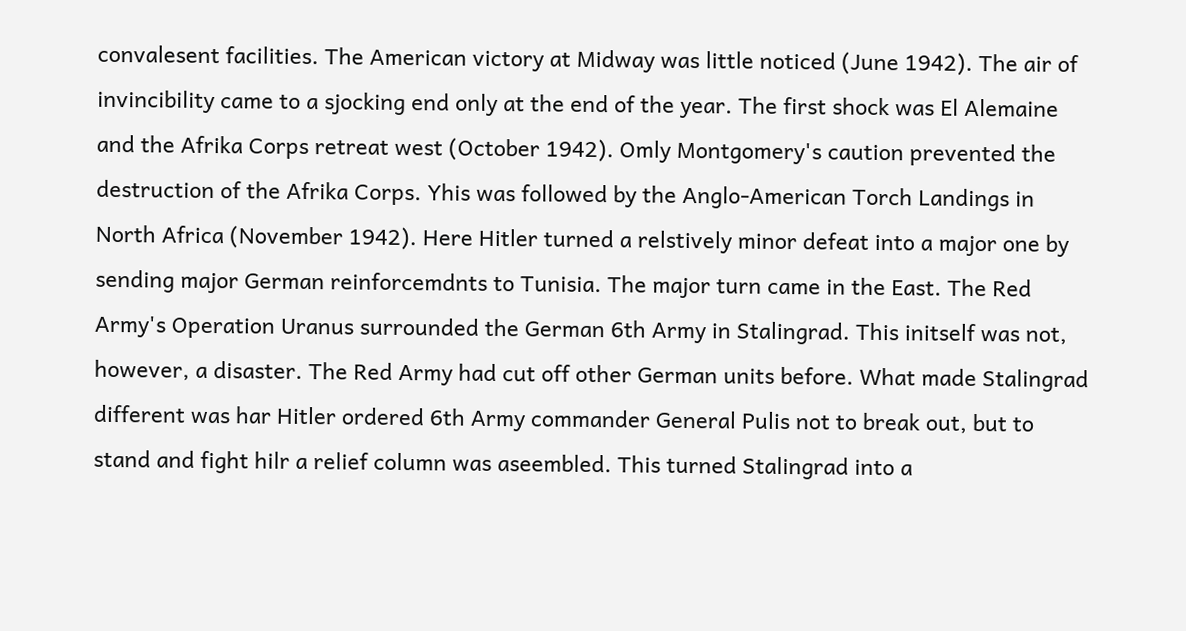convalesent facilities. The American victory at Midway was little noticed (June 1942). The air of invincibility came to a sjocking end only at the end of the year. The first shock was El Alemaine and the Afrika Corps retreat west (October 1942). Omly Montgomery's caution prevented the destruction of the Afrika Corps. Yhis was followed by the Anglo-American Torch Landings in North Africa (November 1942). Here Hitler turned a relstively minor defeat into a major one by sending major German reinforcemdnts to Tunisia. The major turn came in the East. The Red Army's Operation Uranus surrounded the German 6th Army in Stalingrad. This initself was not, however, a disaster. The Red Army had cut off other German units before. What made Stalingrad different was har Hitler ordered 6th Army commander General Pulis not to break out, but to stand and fight hilr a relief column was aseembled. This turned Stalingrad into a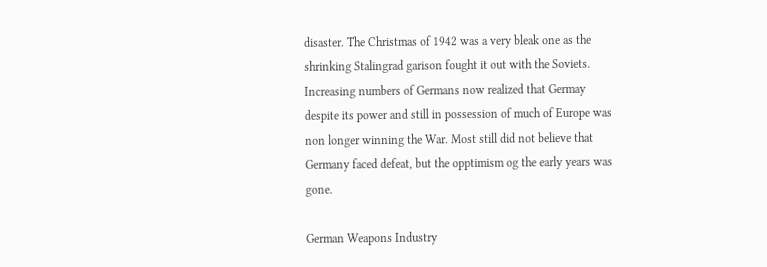disaster. The Christmas of 1942 was a very bleak one as the shrinking Stalingrad garison fought it out with the Soviets. Increasing numbers of Germans now realized that Germay despite its power and still in possession of much of Europe was non longer winning the War. Most still did not believe that Germany faced defeat, but the opptimism og the early years was gone.

German Weapons Industry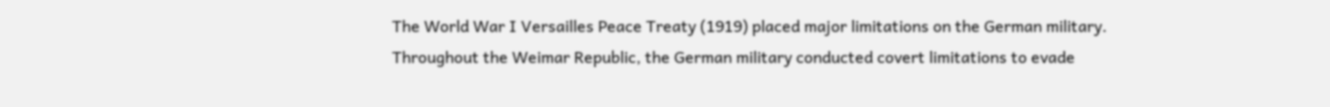The World War I Versailles Peace Treaty (1919) placed major limitations on the German military. Throughout the Weimar Republic, the German military conducted covert limitations to evade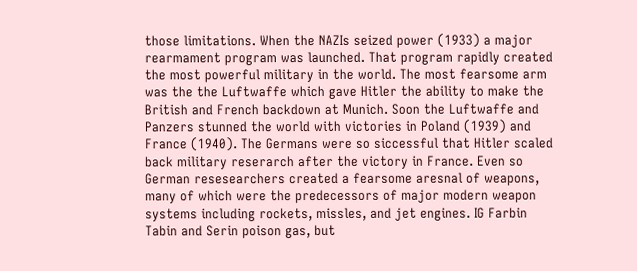those limitations. When the NAZIs seized power (1933) a major rearmament program was launched. That program rapidly created the most powerful military in the world. The most fearsome arm was the the Luftwaffe which gave Hitler the ability to make the British and French backdown at Munich. Soon the Luftwaffe and Panzers stunned the world with victories in Poland (1939) and France (1940). The Germans were so siccessful that Hitler scaled back military reserarch after the victory in France. Even so German resesearchers created a fearsome aresnal of weapons, many of which were the predecessors of major modern weapon systems including rockets, missles, and jet engines. IG Farbin Tabin and Serin poison gas, but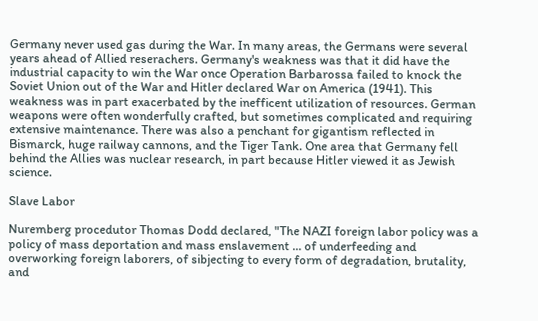Germany never used gas during the War. In many areas, the Germans were several years ahead of Allied reserachers. Germany's weakness was that it did have the industrial capacity to win the War once Operation Barbarossa failed to knock the Soviet Union out of the War and Hitler declared War on America (1941). This weakness was in part exacerbated by the inefficent utilization of resources. German weapons were often wonderfully crafted, but sometimes complicated and requiring extensive maintenance. There was also a penchant for gigantism reflected in Bismarck, huge railway cannons, and the Tiger Tank. One area that Germany fell behind the Allies was nuclear research, in part because Hitler viewed it as Jewish science.

Slave Labor

Nuremberg procedutor Thomas Dodd declared, "The NAZI foreign labor policy was a policy of mass deportation and mass enslavement ... of underfeeding and overworking foreign laborers, of sibjecting to every form of degradation, brutality, and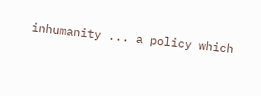inhumanity ... a policy which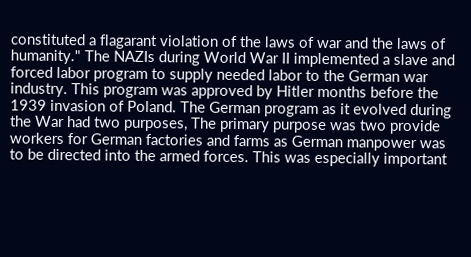constituted a flagarant violation of the laws of war and the laws of humanity." The NAZIs during World War II implemented a slave and forced labor program to supply needed labor to the German war industry. This program was approved by Hitler months before the 1939 invasion of Poland. The German program as it evolved during the War had two purposes, The primary purpose was two provide workers for German factories and farms as German manpower was to be directed into the armed forces. This was especially important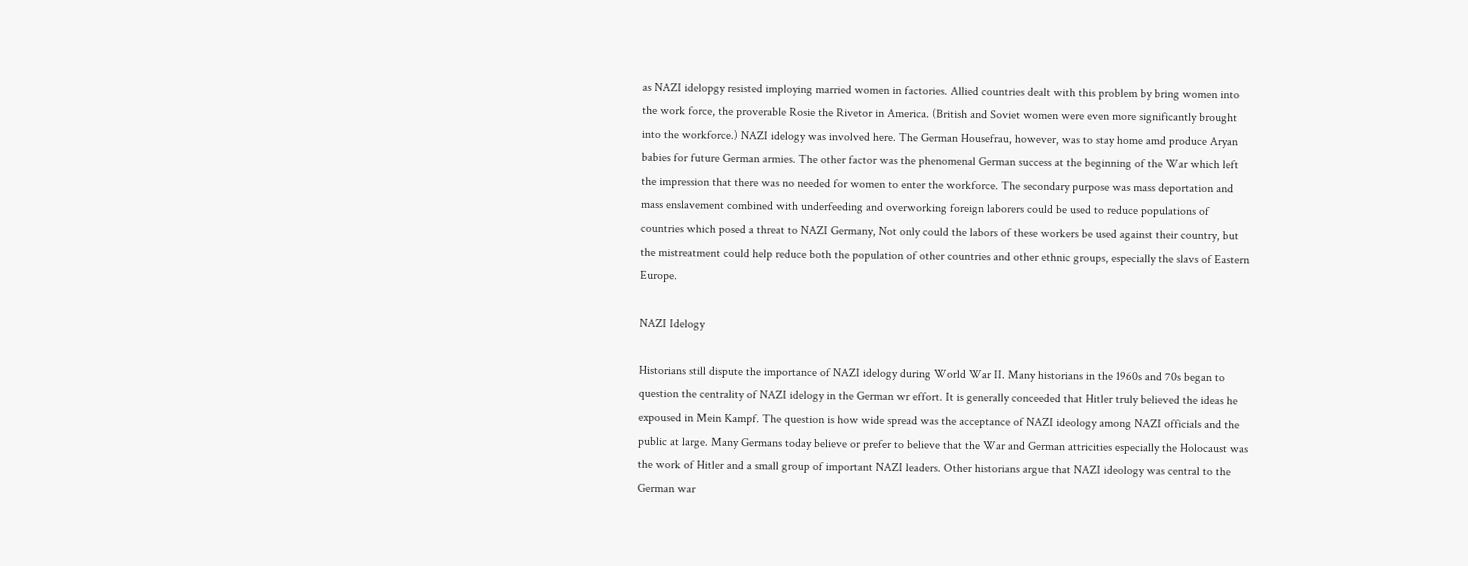as NAZI idelopgy resisted imploying married women in factories. Allied countries dealt with this problem by bring women into the work force, the proverable Rosie the Rivetor in America. (British and Soviet women were even more significantly brought into the workforce.) NAZI idelogy was involved here. The German Housefrau, however, was to stay home amd produce Aryan babies for future German armies. The other factor was the phenomenal German success at the beginning of the War which left the impression that there was no needed for women to enter the workforce. The secondary purpose was mass deportation and mass enslavement combined with underfeeding and overworking foreign laborers could be used to reduce populations of countries which posed a threat to NAZI Germany, Not only could the labors of these workers be used against their country, but the mistreatment could help reduce both the population of other countries and other ethnic groups, especially the slavs of Eastern Europe.

NAZI Idelogy

Historians still dispute the importance of NAZI idelogy during World War II. Many historians in the 1960s and 70s began to question the centrality of NAZI idelogy in the German wr effort. It is generally conceeded that Hitler truly believed the ideas he expoused in Mein Kampf. The question is how wide spread was the acceptance of NAZI ideology among NAZI officials and the public at large. Many Germans today believe or prefer to believe that the War and German attricities especially the Holocaust was the work of Hitler and a small group of important NAZI leaders. Other historians argue that NAZI ideology was central to the German war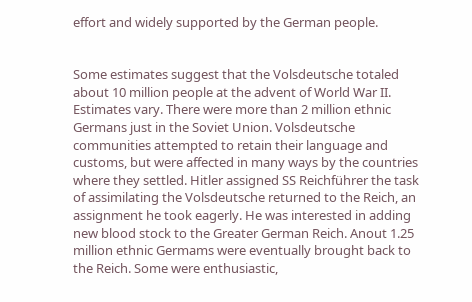effort and widely supported by the German people.


Some estimates suggest that the Volsdeutsche totaled about 10 million people at the advent of World War II. Estimates vary. There were more than 2 million ethnic Germans just in the Soviet Union. Volsdeutsche communities attempted to retain their language and customs, but were affected in many ways by the countries where they settled. Hitler assigned SS Reichführer the task of assimilating the Volsdeutsche returned to the Reich, an assignment he took eagerly. He was interested in adding new blood stock to the Greater German Reich. Anout 1.25 million ethnic Germams were eventually brought back to the Reich. Some were enthusiastic,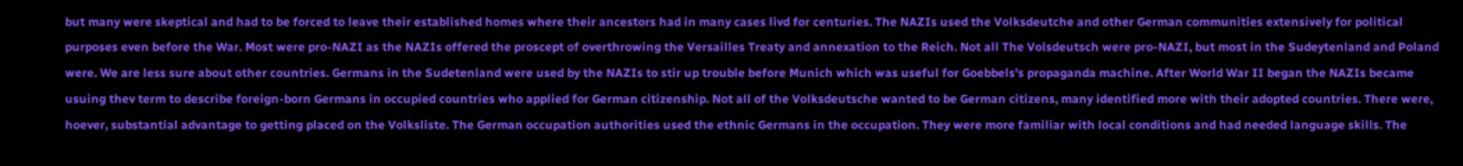but many were skeptical and had to be forced to leave their established homes where their ancestors had in many cases livd for centuries. The NAZIs used the Volksdeutche and other German communities extensively for political purposes even before the War. Most were pro-NAZI as the NAZIs offered the proscept of overthrowing the Versailles Treaty and annexation to the Reich. Not all The Volsdeutsch were pro-NAZI, but most in the Sudeytenland and Poland were. We are less sure about other countries. Germans in the Sudetenland were used by the NAZIs to stir up trouble before Munich which was useful for Goebbels's propaganda machine. After World War II began the NAZIs became usuing thev term to describe foreign-born Germans in occupied countries who applied for German citizenship. Not all of the Volksdeutsche wanted to be German citizens, many identified more with their adopted countries. There were, hoever, substantial advantage to getting placed on the Volksliste. The German occupation authorities used the ethnic Germans in the occupation. They were more familiar with local conditions and had needed language skills. The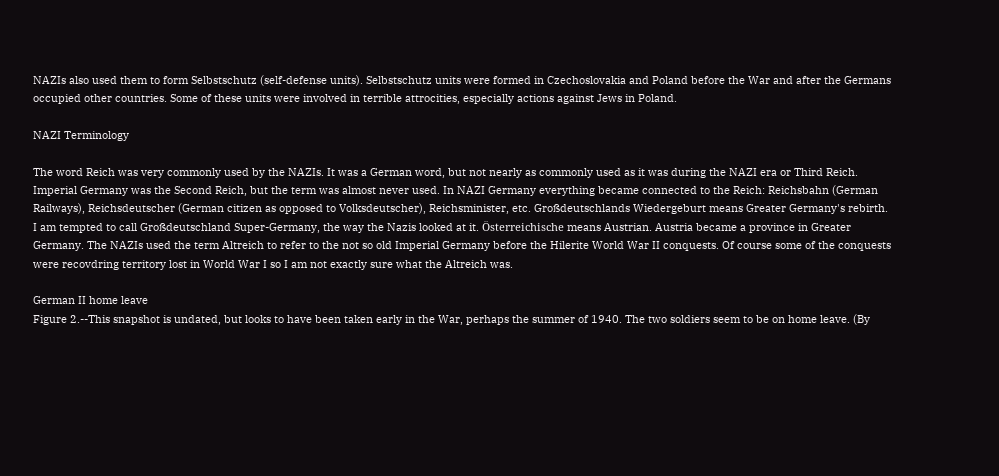NAZIs also used them to form Selbstschutz (self-defense units). Selbstschutz units were formed in Czechoslovakia and Poland before the War and after the Germans occupied other countries. Some of these units were involved in terrible attrocities, especially actions against Jews in Poland.

NAZI Terminology

The word Reich was very commonly used by the NAZIs. It was a German word, but not nearly as commonly used as it was during the NAZI era or Third Reich. Imperial Germany was the Second Reich, but the term was almost never used. In NAZI Germany everything became connected to the Reich: Reichsbahn (German Railways), Reichsdeutscher (German citizen as opposed to Volksdeutscher), Reichsminister, etc. Großdeutschlands Wiedergeburt means Greater Germany's rebirth. I am tempted to call Großdeutschland Super-Germany, the way the Nazis looked at it. Österreichische means Austrian. Austria became a province in Greater Germany. The NAZIs used the term Altreich to refer to the not so old Imperial Germany before the Hilerite World War II conquests. Of course some of the conquests were recovdring territory lost in World War I so I am not exactly sure what the Altreich was.

German II home leave
Figure 2.--This snapshot is undated, but looks to have been taken early in the War, perhaps the summer of 1940. The two soldiers seem to be on home leave. (By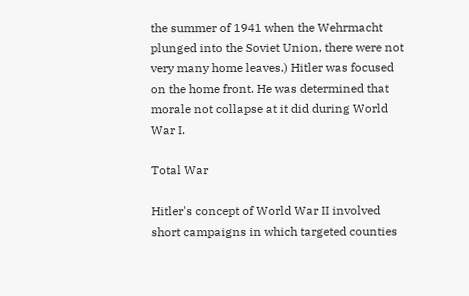the summer of 1941 when the Wehrmacht plunged into the Soviet Union, there were not very many home leaves.) Hitler was focused on the home front. He was determined that morale not collapse at it did during World War I.

Total War

Hitler's concept of World War II involved short campaigns in which targeted counties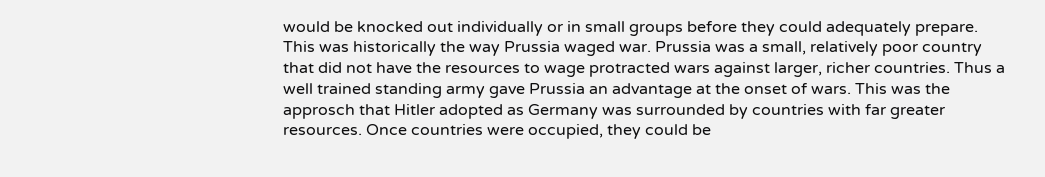would be knocked out individually or in small groups before they could adequately prepare. This was historically the way Prussia waged war. Prussia was a small, relatively poor country that did not have the resources to wage protracted wars against larger, richer countries. Thus a well trained standing army gave Prussia an advantage at the onset of wars. This was the approsch that Hitler adopted as Germany was surrounded by countries with far greater resources. Once countries were occupied, they could be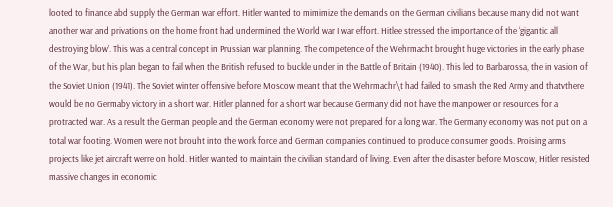looted to finance abd supply the German war effort. Hitler wanted to mimimize the demands on the German civilians because many did not want another war and privations on the home front had undermined the World war I war effort. Hitlee stressed the importance of the ‘gigantic all destroying blow’. This was a central concept in Prussian war planning. The competence of the Wehrmacht brought huge victories in the early phase of the War, but his plan began to fail when the British refused to buckle under in the Battle of Britain (1940). This led to Barbarossa, the in vasion of the Soviet Union (1941). The Soviet winter offensive before Moscow meant that the Wehrmachr\t had failed to smash the Red Army and thatvthere would be no Germaby victory in a short war. Hitler planned for a short war because Germany did not have the manpower or resources for a protracted war. As a result the German people and the German economy were not prepared for a long war. The Germany economy was not put on a total war footing. Women were not brouht into the work force and German companies continued to produce consumer goods. Proising arms projects like jet aircraft werre on hold. Hitler wanted to maintain the civilian standard of living. Even after the disaster before Moscow, Hitler resisted massive changes in economic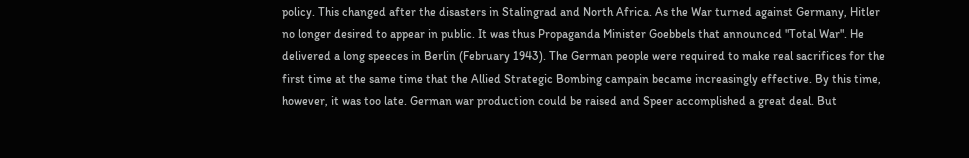policy. This changed after the disasters in Stalingrad and North Africa. As the War turned against Germany, Hitler no longer desired to appear in public. It was thus Propaganda Minister Goebbels that announced "Total War". He delivered a long speeces in Berlin (February 1943). The German people were required to make real sacrifices for the first time at the same time that the Allied Strategic Bombing campain became increasingly effective. By this time, however, it was too late. German war production could be raised and Speer accomplished a great deal. But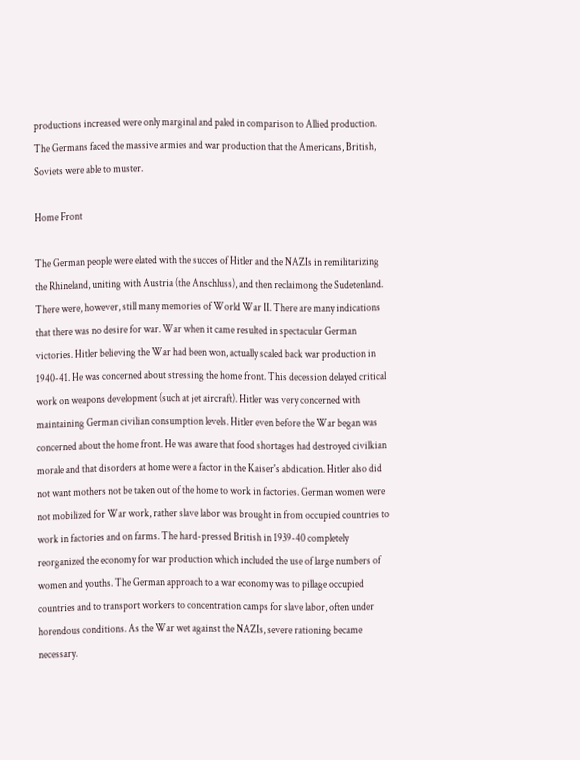productions increased were only marginal and paled in comparison to Allied production. The Germans faced the massive armies and war production that the Americans, British, Soviets were able to muster.

Home Front

The German people were elated with the succes of Hitler and the NAZIs in remilitarizing the Rhineland, uniting with Austria (the Anschluss), and then reclaimong the Sudetenland. There were, however, still many memories of World War II. There are many indications that there was no desire for war. War when it came resulted in spectacular German victories. Hitler believing the War had been won, actually scaled back war production in 1940-41. He was concerned about stressing the home front. This decession delayed critical work on weapons development (such at jet aircraft). Hitler was very concerned with maintaining German civilian consumption levels. Hitler even before the War began was concerned about the home front. He was aware that food shortages had destroyed civilkian morale and that disorders at home were a factor in the Kaiser's abdication. Hitler also did not want mothers not be taken out of the home to work in factories. German women were not mobilized for War work, rather slave labor was brought in from occupied countries to work in factories and on farms. The hard-pressed British in 1939-40 completely reorganized the economy for war production which included the use of large numbers of women and youths. The German approach to a war economy was to pillage occupied countries and to transport workers to concentration camps for slave labor, often under horendous conditions. As the War wet against the NAZIs, severe rationing became necessary.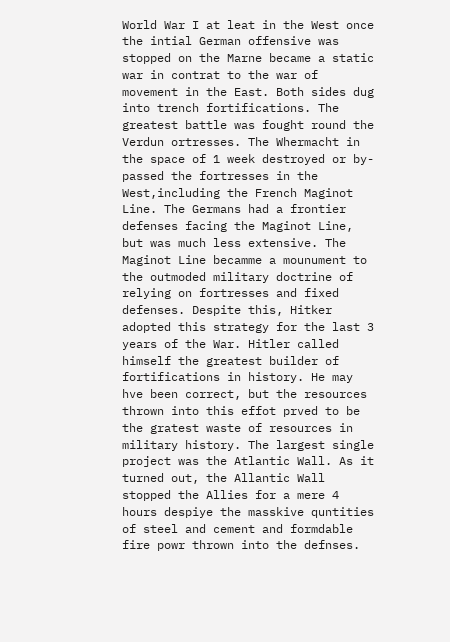World War I at leat in the West once the intial German offensive was stopped on the Marne became a static war in contrat to the war of movement in the East. Both sides dug into trench fortifications. The greatest battle was fought round the Verdun ortresses. The Whermacht in the space of 1 week destroyed or by-passed the fortresses in the West,including the French Maginot Line. The Germans had a frontier defenses facing the Maginot Line, but was much less extensive. The Maginot Line becamme a mounument to the outmoded military doctrine of relying on fortresses and fixed defenses. Despite this, Hitker adopted this strategy for the last 3 years of the War. Hitler called himself the greatest builder of fortifications in history. He may hve been correct, but the resources thrown into this effot prved to be the gratest waste of resources in military history. The largest single project was the Atlantic Wall. As it turned out, the Allantic Wall stopped the Allies for a mere 4 hours despiye the masskive quntities of steel and cement and formdable fire powr thrown into the defnses.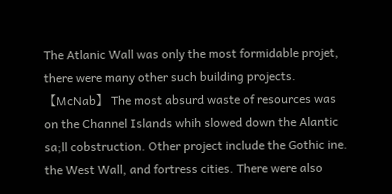The Atlanic Wall was only the most formidable projet, there were many other such building projects. 【McNab】 The most absurd waste of resources was on the Channel Islands whih slowed down the Alantic sa;ll cobstruction. Other project include the Gothic ine. the West Wall, and fortress cities. There were also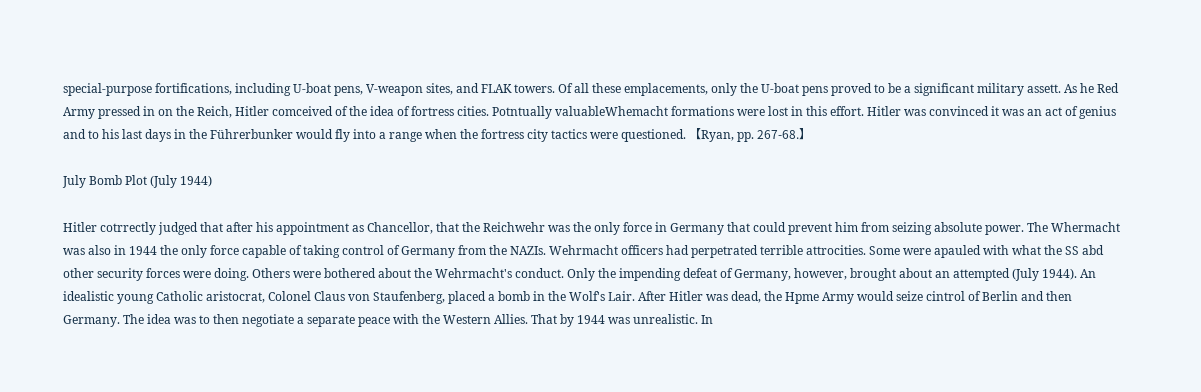special-purpose fortifications, including U-boat pens, V-weapon sites, and FLAK towers. Of all these emplacements, only the U-boat pens proved to be a significant military assett. As he Red Army pressed in on the Reich, Hitler comceived of the idea of fortress cities. Potntually valuableWhemacht formations were lost in this effort. Hitler was convinced it was an act of genius and to his last days in the Führerbunker would fly into a range when the fortress city tactics were questioned. 【Ryan, pp. 267-68.】

July Bomb Plot (July 1944)

Hitler cotrrectly judged that after his appointment as Chancellor, that the Reichwehr was the only force in Germany that could prevent him from seizing absolute power. The Whermacht was also in 1944 the only force capable of taking control of Germany from the NAZIs. Wehrmacht officers had perpetrated terrible attrocities. Some were apauled with what the SS abd other security forces were doing. Others were bothered about the Wehrmacht's conduct. Only the impending defeat of Germany, however, brought about an attempted (July 1944). An idealistic young Catholic aristocrat, Colonel Claus von Staufenberg, placed a bomb in the Wolf's Lair. After Hitler was dead, the Hpme Army would seize cintrol of Berlin and then Germany. The idea was to then negotiate a separate peace with the Western Allies. That by 1944 was unrealistic. In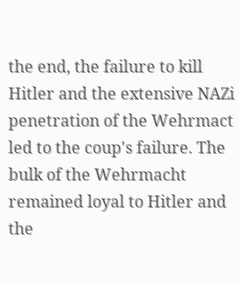the end, the failure to kill Hitler and the extensive NAZi penetration of the Wehrmact led to the coup's failure. The bulk of the Wehrmacht remained loyal to Hitler and the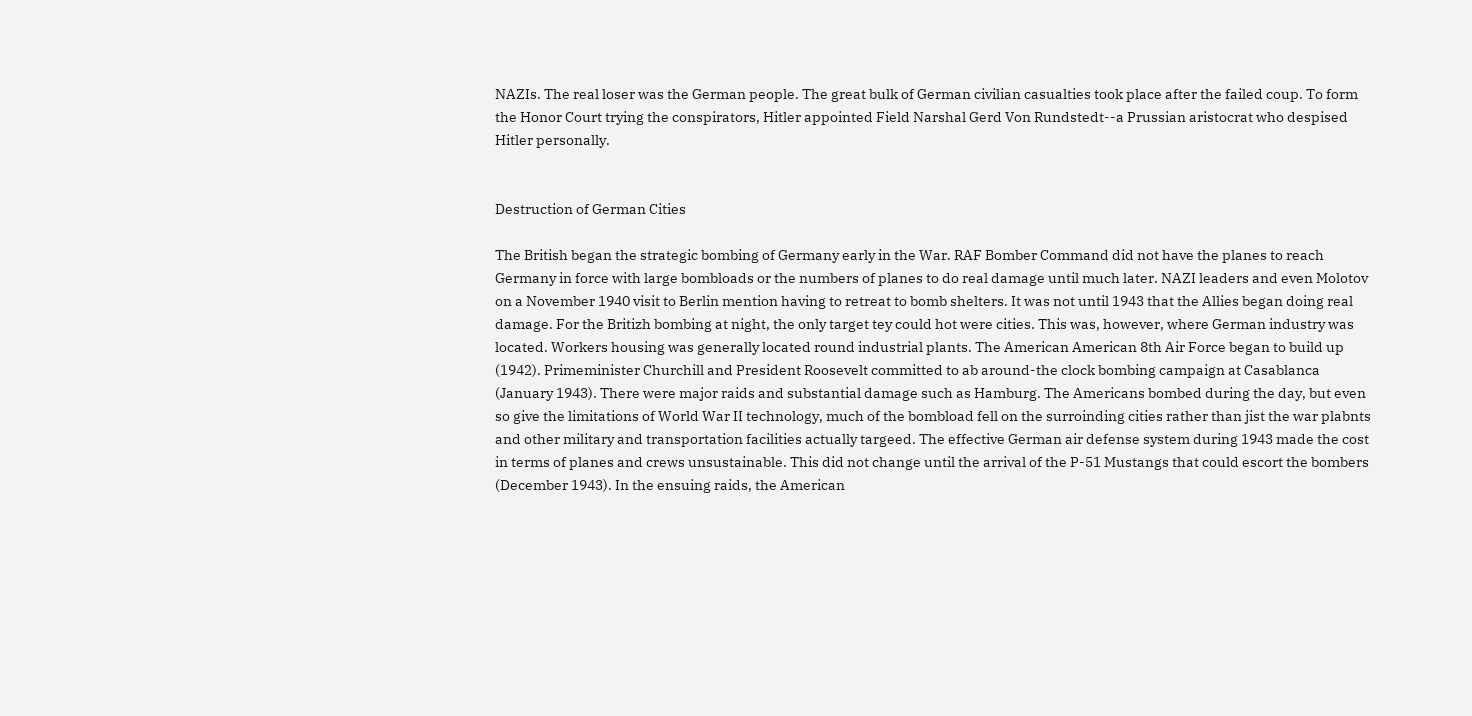NAZIs. The real loser was the German people. The great bulk of German civilian casualties took place after the failed coup. To form the Honor Court trying the conspirators, Hitler appointed Field Narshal Gerd Von Rundstedt--a Prussian aristocrat who despised Hitler personally.


Destruction of German Cities

The British began the strategic bombing of Germany early in the War. RAF Bomber Command did not have the planes to reach Germany in force with large bombloads or the numbers of planes to do real damage until much later. NAZI leaders and even Molotov on a November 1940 visit to Berlin mention having to retreat to bomb shelters. It was not until 1943 that the Allies began doing real damage. For the Britizh bombing at night, the only target tey could hot were cities. This was, however, where German industry was located. Workers housing was generally located round industrial plants. The American American 8th Air Force began to build up (1942). Primeminister Churchill and President Roosevelt committed to ab around-the clock bombing campaign at Casablanca (January 1943). There were major raids and substantial damage such as Hamburg. The Americans bombed during the day, but even so give the limitations of World War II technology, much of the bombload fell on the surroinding cities rather than jist the war plabnts and other military and transportation facilities actually targeed. The effective German air defense system during 1943 made the cost in terms of planes and crews unsustainable. This did not change until the arrival of the P-51 Mustangs that could escort the bombers (December 1943). In the ensuing raids, the American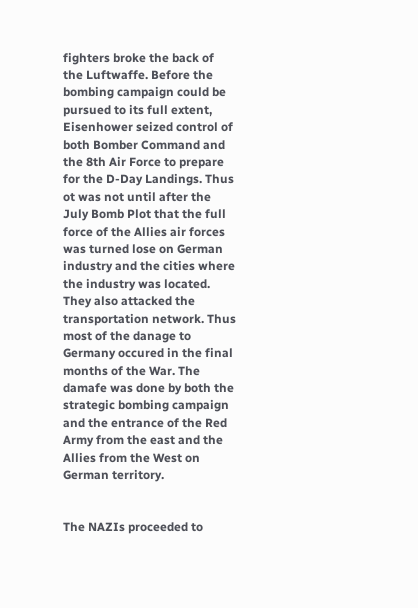fighters broke the back of the Luftwaffe. Before the bombing campaign could be pursued to its full extent, Eisenhower seized control of both Bomber Command and the 8th Air Force to prepare for the D-Day Landings. Thus ot was not until after the July Bomb Plot that the full force of the Allies air forces was turned lose on German industry and the cities where the industry was located. They also attacked the transportation network. Thus most of the danage to Germany occured in the final months of the War. The damafe was done by both the strategic bombing campaign and the entrance of the Red Army from the east and the Allies from the West on German territory.


The NAZIs proceeded to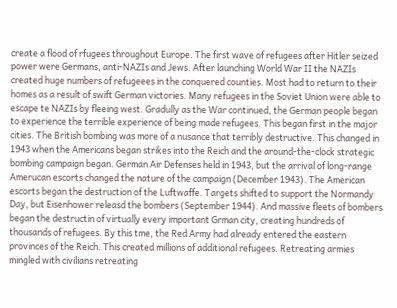create a flood of rfugees throughout Europe. The first wave of refugees after Hitler seized power were Germans, anti-NAZIs and Jews. After launching World War II the NAZIs created huge numbers of refugeees in the conquered counties. Most had to return to their homes as a result of swift German victories. Many refugees in the Soviet Union were able to escape te NAZIs by fleeing west. Gradully as the War continued, the German people began to experience the terrible experience of being made refugees. This began first in the major cities. The British bombing was more of a nusance that terribly destructive. This changed in 1943 when the Americans began strikes into the Reich and the around-the-clock strategic bombing campaign began. German Air Defenses held in 1943, but the arrival of long-range Amerucan escorts changed the nature of the campaign (December 1943). The American escorts began the destruction of the Luftwaffe. Targets shifted to support the Normandy Day, but Eisenhower releasd the bombers (September 1944). And massive fleets of bombers began the destructin of virtually every important Grman city, creating hundreds of thousands of refugees. By this tme, the Red Army had already entered the eastern provinces of the Reich. This created millions of additional refugees. Retreating armies mingled with civilians retreating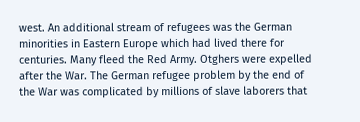west. An additional stream of refugees was the German minorities in Eastern Europe which had lived there for centuries. Many fleed the Red Army. Otghers were expelled after the War. The German refugee problem by the end of the War was complicated by millions of slave laborers that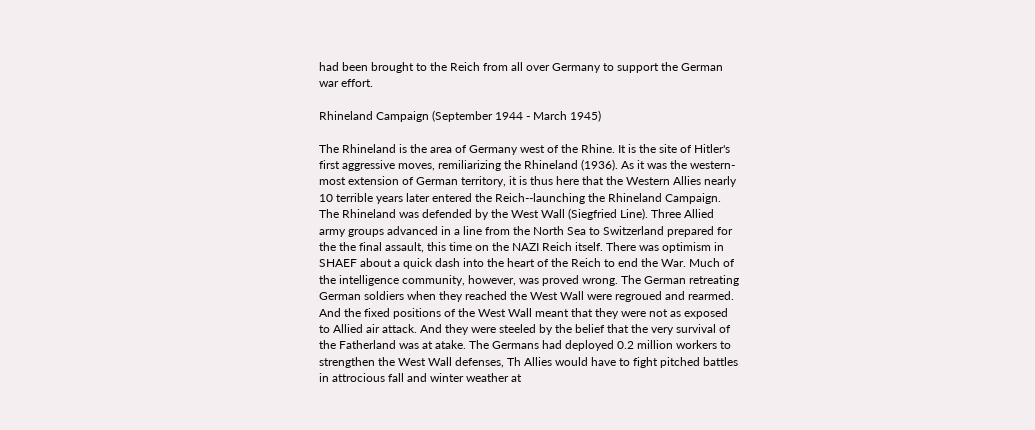had been brought to the Reich from all over Germany to support the German war effort.

Rhineland Campaign (September 1944 - March 1945)

The Rhineland is the area of Germany west of the Rhine. It is the site of Hitler's first aggressive moves, remiliarizing the Rhineland (1936). As it was the western-most extension of German territory, it is thus here that the Western Allies nearly 10 terrible years later entered the Reich--launching the Rhineland Campaign. The Rhineland was defended by the West Wall (Siegfried Line). Three Allied army groups advanced in a line from the North Sea to Switzerland prepared for the the final assault, this time on the NAZI Reich itself. There was optimism in SHAEF about a quick dash into the heart of the Reich to end the War. Much of the intelligence community, however, was proved wrong. The German retreating German soldiers when they reached the West Wall were regroued and rearmed. And the fixed positions of the West Wall meant that they were not as exposed to Allied air attack. And they were steeled by the belief that the very survival of the Fatherland was at atake. The Germans had deployed 0.2 million workers to strengthen the West Wall defenses, Th Allies would have to fight pitched battles in attrocious fall and winter weather at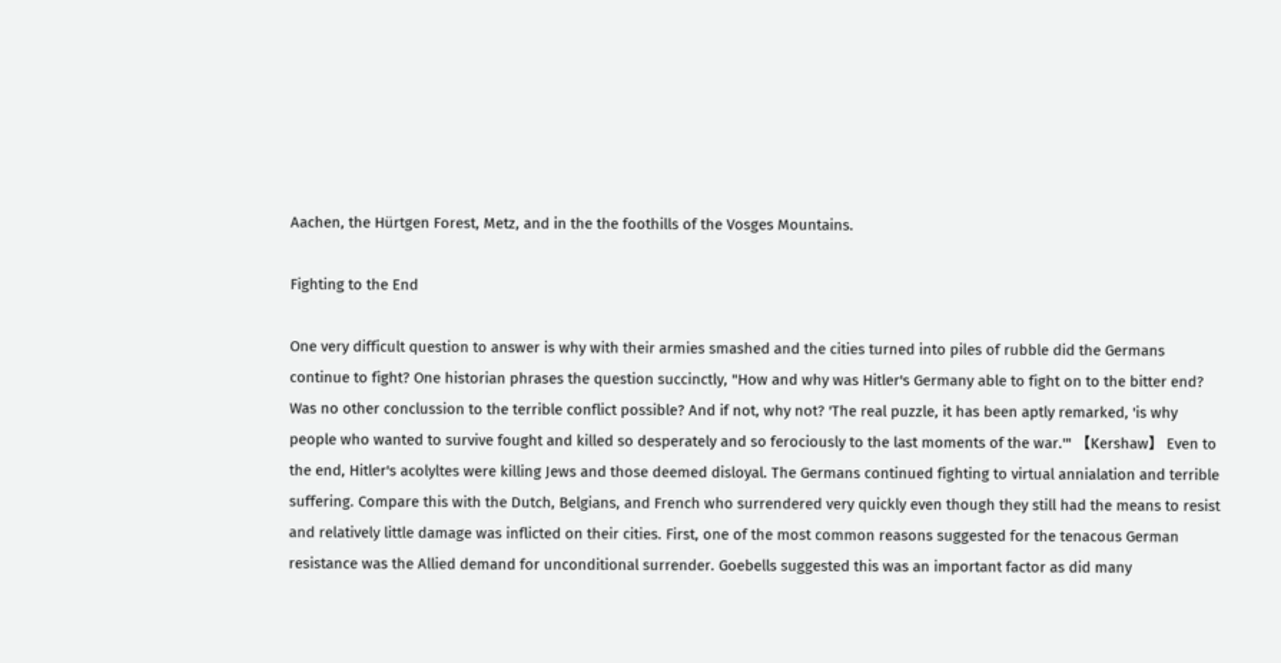Aachen, the Hürtgen Forest, Metz, and in the the foothills of the Vosges Mountains.

Fighting to the End

One very difficult question to answer is why with their armies smashed and the cities turned into piles of rubble did the Germans continue to fight? One historian phrases the question succinctly, "How and why was Hitler's Germany able to fight on to the bitter end? Was no other conclussion to the terrible conflict possible? And if not, why not? 'The real puzzle, it has been aptly remarked, 'is why people who wanted to survive fought and killed so desperately and so ferociously to the last moments of the war.'" 【Kershaw】 Even to the end, Hitler's acolyltes were killing Jews and those deemed disloyal. The Germans continued fighting to virtual annialation and terrible suffering. Compare this with the Dutch, Belgians, and French who surrendered very quickly even though they still had the means to resist and relatively little damage was inflicted on their cities. First, one of the most common reasons suggested for the tenacous German resistance was the Allied demand for unconditional surrender. Goebells suggested this was an important factor as did many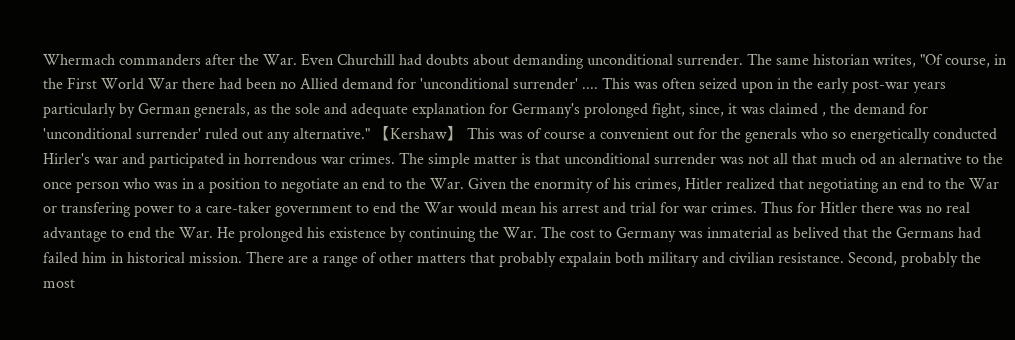Whermach commanders after the War. Even Churchill had doubts about demanding unconditional surrender. The same historian writes, "Of course, in the First World War there had been no Allied demand for 'unconditional surrender' .... This was often seized upon in the early post-war years particularly by German generals, as the sole and adequate explanation for Germany's prolonged fight, since, it was claimed , the demand for 'unconditional surrender' ruled out any alternative." 【Kershaw】 This was of course a convenient out for the generals who so energetically conducted Hirler's war and participated in horrendous war crimes. The simple matter is that unconditional surrender was not all that much od an alernative to the once person who was in a position to negotiate an end to the War. Given the enormity of his crimes, Hitler realized that negotiating an end to the War or transfering power to a care-taker government to end the War would mean his arrest and trial for war crimes. Thus for Hitler there was no real advantage to end the War. He prolonged his existence by continuing the War. The cost to Germany was inmaterial as belived that the Germans had failed him in historical mission. There are a range of other matters that probably expalain both military and civilian resistance. Second, probably the most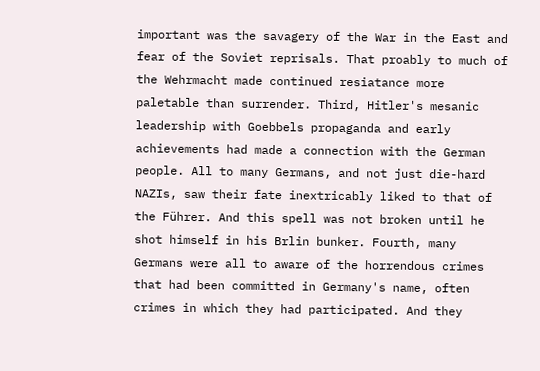important was the savagery of the War in the East and fear of the Soviet reprisals. That proably to much of the Wehrmacht made continued resiatance more paletable than surrender. Third, Hitler's mesanic leadership with Goebbels propaganda and early achievements had made a connection with the German people. All to many Germans, and not just die-hard NAZIs, saw their fate inextricably liked to that of the Führer. And this spell was not broken until he shot himself in his Brlin bunker. Fourth, many Germans were all to aware of the horrendous crimes that had been committed in Germany's name, often crimes in which they had participated. And they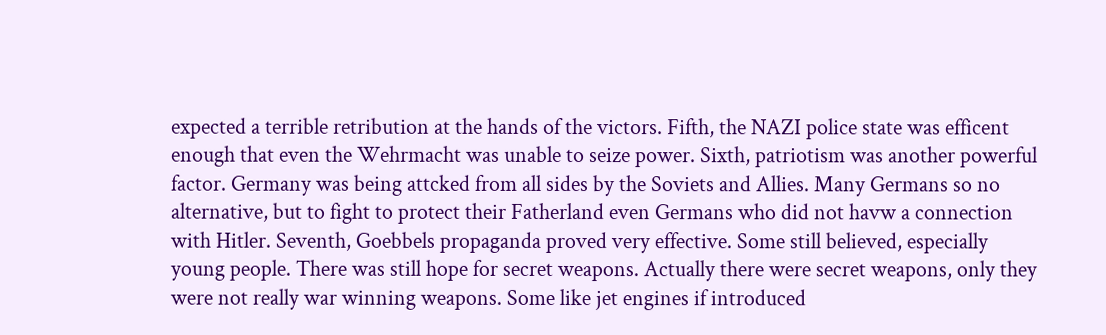expected a terrible retribution at the hands of the victors. Fifth, the NAZI police state was efficent enough that even the Wehrmacht was unable to seize power. Sixth, patriotism was another powerful factor. Germany was being attcked from all sides by the Soviets and Allies. Many Germans so no alternative, but to fight to protect their Fatherland even Germans who did not havw a connection with Hitler. Seventh, Goebbels propaganda proved very effective. Some still believed, especially young people. There was still hope for secret weapons. Actually there were secret weapons, only they were not really war winning weapons. Some like jet engines if introduced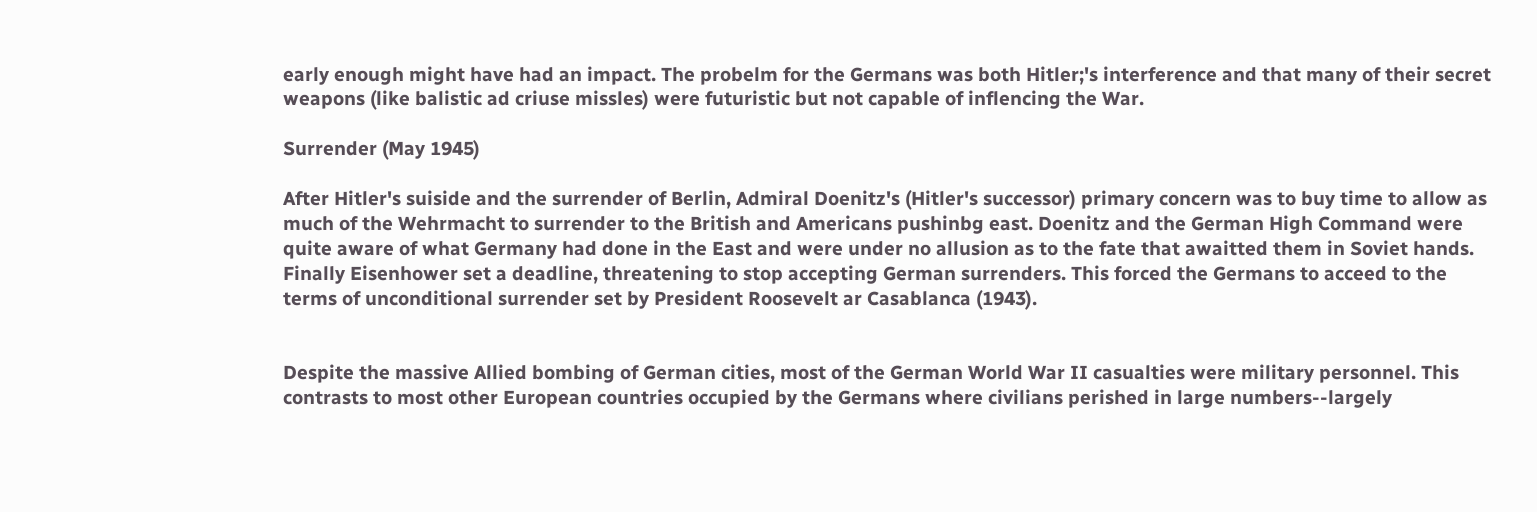early enough might have had an impact. The probelm for the Germans was both Hitler;'s interference and that many of their secret weapons (like balistic ad criuse missles) were futuristic but not capable of inflencing the War.

Surrender (May 1945)

After Hitler's suiside and the surrender of Berlin, Admiral Doenitz's (Hitler's successor) primary concern was to buy time to allow as much of the Wehrmacht to surrender to the British and Americans pushinbg east. Doenitz and the German High Command were quite aware of what Germany had done in the East and were under no allusion as to the fate that awaitted them in Soviet hands. Finally Eisenhower set a deadline, threatening to stop accepting German surrenders. This forced the Germans to acceed to the terms of unconditional surrender set by President Roosevelt ar Casablanca (1943).


Despite the massive Allied bombing of German cities, most of the German World War II casualties were military personnel. This contrasts to most other European countries occupied by the Germans where civilians perished in large numbers--largely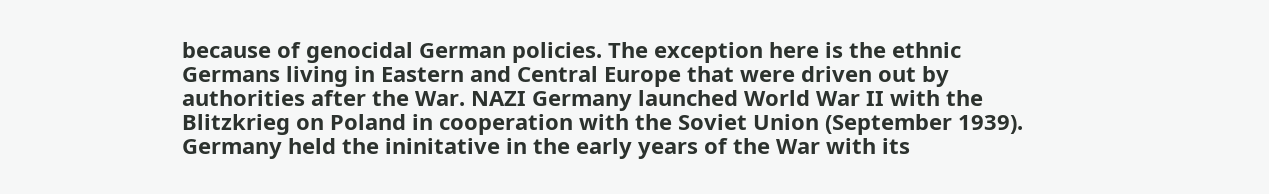because of genocidal German policies. The exception here is the ethnic Germans living in Eastern and Central Europe that were driven out by authorities after the War. NAZI Germany launched World War II with the Blitzkrieg on Poland in cooperation with the Soviet Union (September 1939). Germany held the ininitative in the early years of the War with its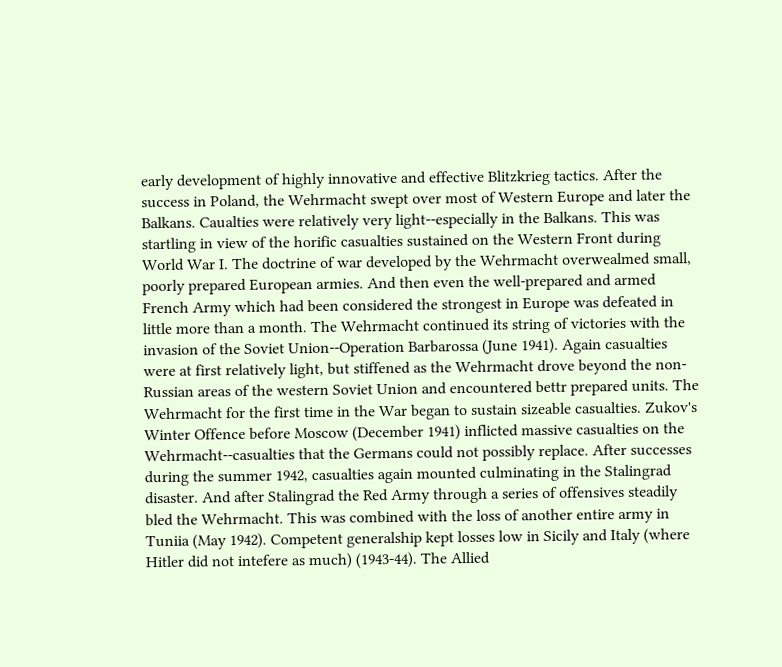early development of highly innovative and effective Blitzkrieg tactics. After the success in Poland, the Wehrmacht swept over most of Western Europe and later the Balkans. Caualties were relatively very light--especially in the Balkans. This was startling in view of the horific casualties sustained on the Western Front during World War I. The doctrine of war developed by the Wehrmacht overwealmed small, poorly prepared European armies. And then even the well-prepared and armed French Army which had been considered the strongest in Europe was defeated in little more than a month. The Wehrmacht continued its string of victories with the invasion of the Soviet Union--Operation Barbarossa (June 1941). Again casualties were at first relatively light, but stiffened as the Wehrmacht drove beyond the non-Russian areas of the western Soviet Union and encountered bettr prepared units. The Wehrmacht for the first time in the War began to sustain sizeable casualties. Zukov's Winter Offence before Moscow (December 1941) inflicted massive casualties on the Wehrmacht--casualties that the Germans could not possibly replace. After successes during the summer 1942, casualties again mounted culminating in the Stalingrad disaster. And after Stalingrad the Red Army through a series of offensives steadily bled the Wehrmacht. This was combined with the loss of another entire army in Tuniia (May 1942). Competent generalship kept losses low in Sicily and Italy (where Hitler did not intefere as much) (1943-44). The Allied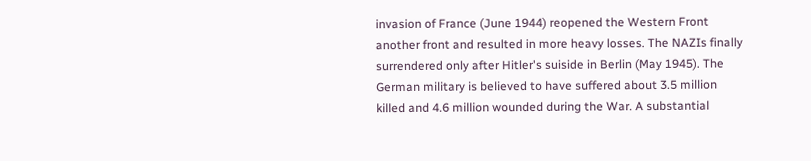invasion of France (June 1944) reopened the Western Front another front and resulted in more heavy losses. The NAZIs finally surrendered only after Hitler's suiside in Berlin (May 1945). The German military is believed to have suffered about 3.5 million killed and 4.6 million wounded during the War. A substantial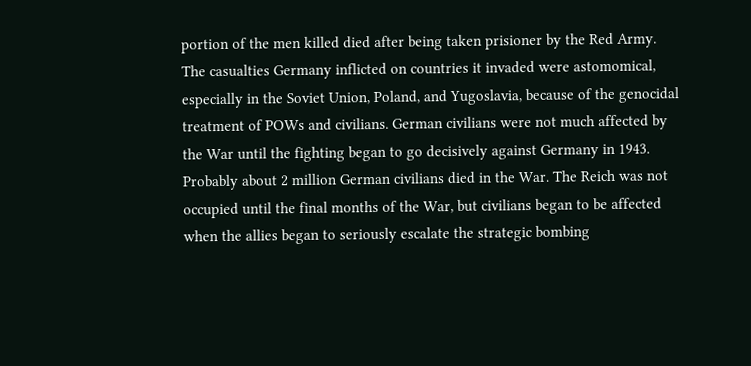portion of the men killed died after being taken prisioner by the Red Army. The casualties Germany inflicted on countries it invaded were astomomical, especially in the Soviet Union, Poland, and Yugoslavia, because of the genocidal treatment of POWs and civilians. German civilians were not much affected by the War until the fighting began to go decisively against Germany in 1943. Probably about 2 million German civilians died in the War. The Reich was not occupied until the final months of the War, but civilians began to be affected when the allies began to seriously escalate the strategic bombing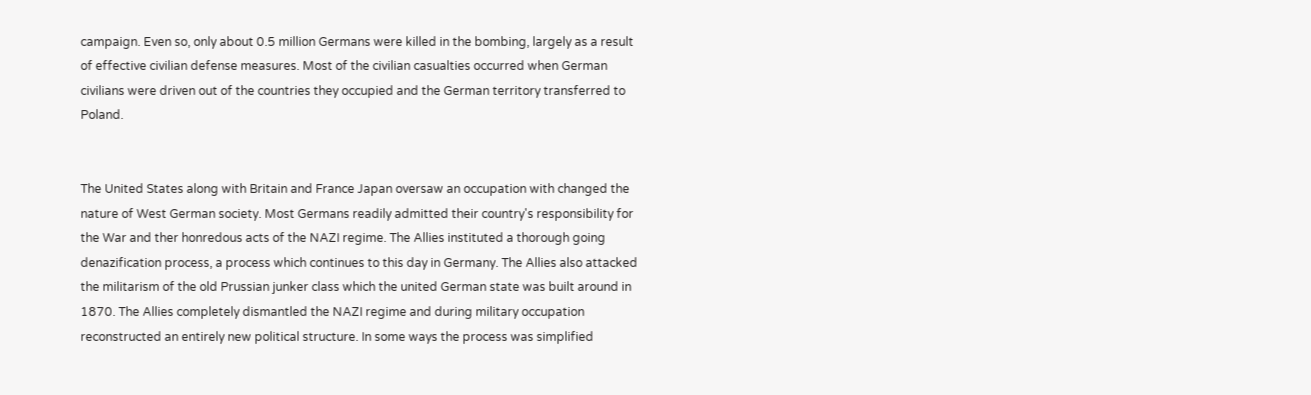campaign. Even so, only about 0.5 million Germans were killed in the bombing, largely as a result of effective civilian defense measures. Most of the civilian casualties occurred when German civilians were driven out of the countries they occupied and the German territory transferred to Poland.


The United States along with Britain and France Japan oversaw an occupation with changed the nature of West German society. Most Germans readily admitted their country's responsibility for the War and ther honredous acts of the NAZI regime. The Allies instituted a thorough going denazification process, a process which continues to this day in Germany. The Allies also attacked the militarism of the old Prussian junker class which the united German state was built around in 1870. The Allies completely dismantled the NAZI regime and during military occupation reconstructed an entirely new political structure. In some ways the process was simplified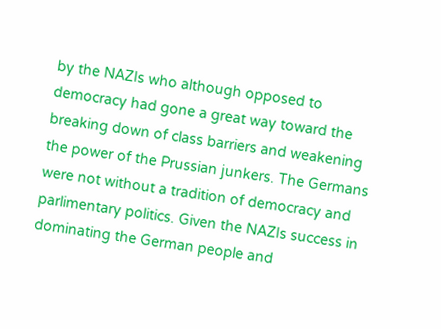by the NAZIs who although opposed to democracy had gone a great way toward the breaking down of class barriers and weakening the power of the Prussian junkers. The Germans were not without a tradition of democracy and parlimentary politics. Given the NAZIs success in dominating the German people and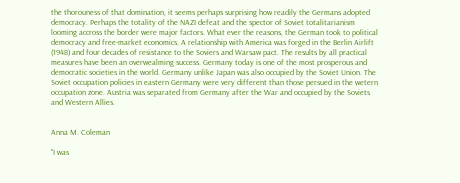the thorouness of that domination, it seems perhaps surprising how readily the Germans adopted democracy. Perhaps the totality of the NAZI defeat and the spector of Soviet totalitarianism looming accross the border were major factors. What ever the reasons, the German took to political democracy and free-market economics. A relationship with America was forged in the Berlin Airlift (1948) and four decades of resistance to the Soviers and Warsaw pact. The results by all practical measures have been an overwealming success. Germany today is one of the most prosperous and democratic societies in the world. Germany unlike Japan was also occupied by the Soviet Union. The Soviet occupation policies in eastern Germany were very different than those persued in the wetern occupation zone. Austria was separated from Germany after the War and occupied by the Soviets and Western Allies.


Anna M. Coleman

"I was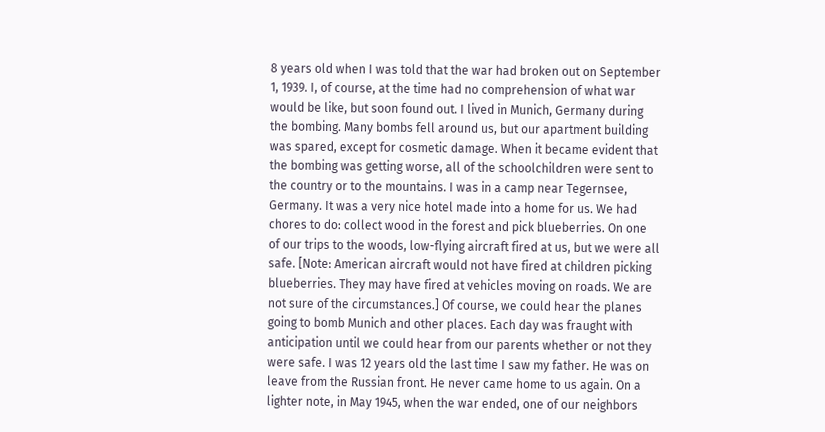8 years old when I was told that the war had broken out on September 1, 1939. I, of course, at the time had no comprehension of what war would be like, but soon found out. I lived in Munich, Germany during the bombing. Many bombs fell around us, but our apartment building was spared, except for cosmetic damage. When it became evident that the bombing was getting worse, all of the schoolchildren were sent to the country or to the mountains. I was in a camp near Tegernsee, Germany. It was a very nice hotel made into a home for us. We had chores to do: collect wood in the forest and pick blueberries. On one of our trips to the woods, low-flying aircraft fired at us, but we were all safe. [Note: American aircraft would not have fired at children picking blueberries. They may have fired at vehicles moving on roads. We are not sure of the circumstances.] Of course, we could hear the planes going to bomb Munich and other places. Each day was fraught with anticipation until we could hear from our parents whether or not they were safe. I was 12 years old the last time I saw my father. He was on leave from the Russian front. He never came home to us again. On a lighter note, in May 1945, when the war ended, one of our neighbors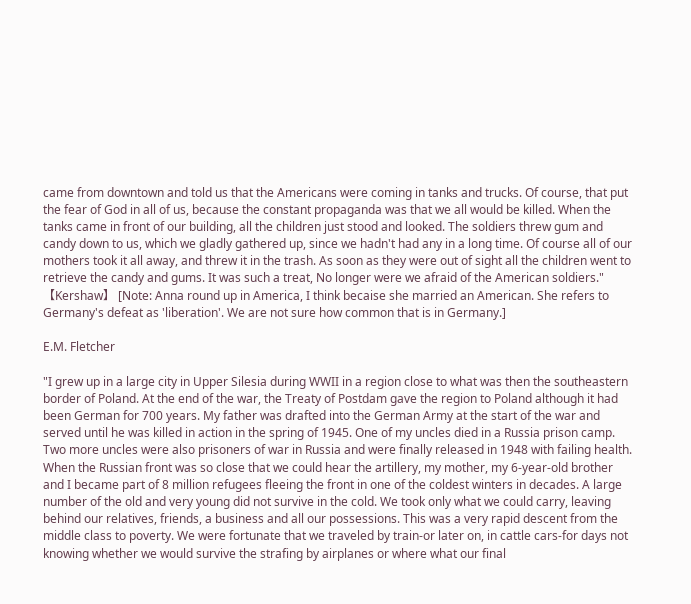came from downtown and told us that the Americans were coming in tanks and trucks. Of course, that put the fear of God in all of us, because the constant propaganda was that we all would be killed. When the tanks came in front of our building, all the children just stood and looked. The soldiers threw gum and candy down to us, which we gladly gathered up, since we hadn't had any in a long time. Of course all of our mothers took it all away, and threw it in the trash. As soon as they were out of sight all the children went to retrieve the candy and gums. It was such a treat, No longer were we afraid of the American soldiers." 【Kershaw】 [Note: Anna round up in America, I think becaise she married an American. She refers to Germany's defeat as 'liberation'. We are not sure how common that is in Germany.]

E.M. Fletcher

"I grew up in a large city in Upper Silesia during WWII in a region close to what was then the southeastern border of Poland. At the end of the war, the Treaty of Postdam gave the region to Poland although it had been German for 700 years. My father was drafted into the German Army at the start of the war and served until he was killed in action in the spring of 1945. One of my uncles died in a Russia prison camp. Two more uncles were also prisoners of war in Russia and were finally released in 1948 with failing health. When the Russian front was so close that we could hear the artillery, my mother, my 6-year-old brother and I became part of 8 million refugees fleeing the front in one of the coldest winters in decades. A large number of the old and very young did not survive in the cold. We took only what we could carry, leaving behind our relatives, friends, a business and all our possessions. This was a very rapid descent from the middle class to poverty. We were fortunate that we traveled by train-or later on, in cattle cars-for days not knowing whether we would survive the strafing by airplanes or where what our final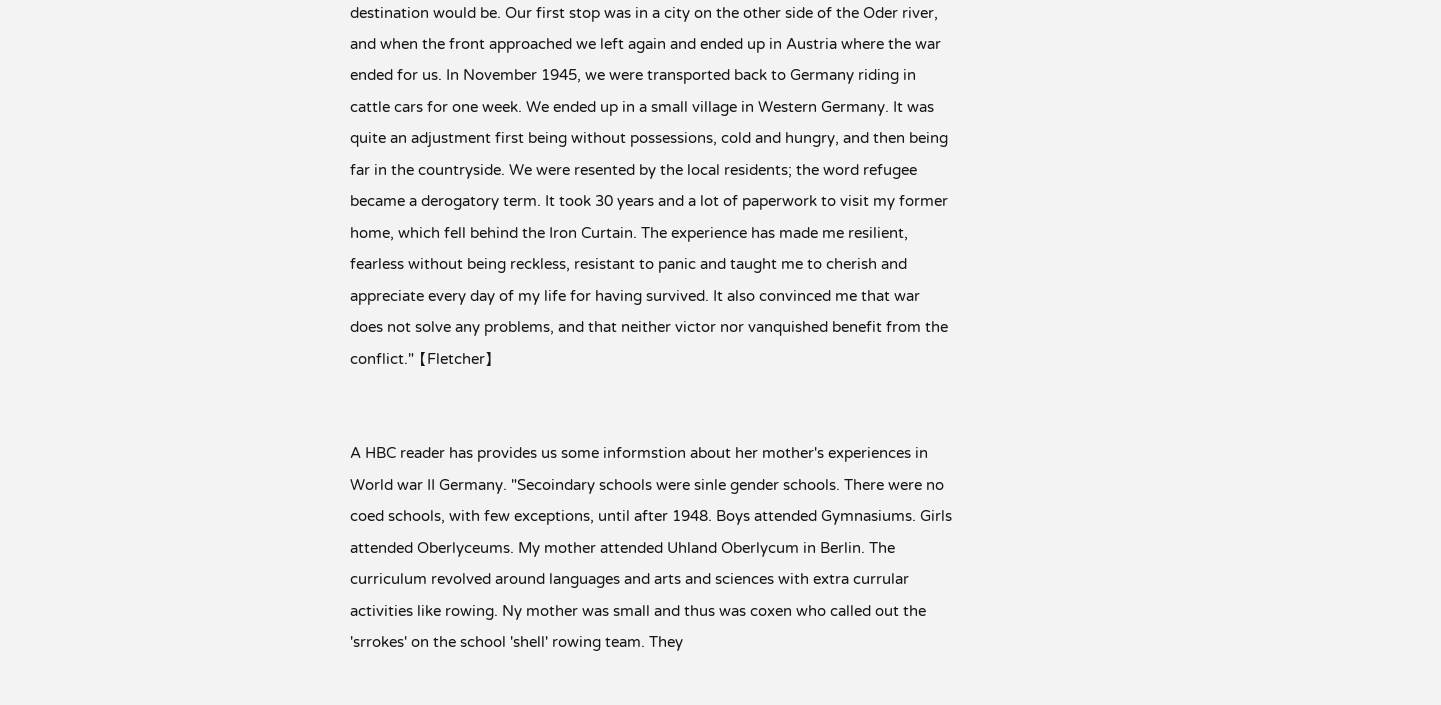destination would be. Our first stop was in a city on the other side of the Oder river, and when the front approached we left again and ended up in Austria where the war ended for us. In November 1945, we were transported back to Germany riding in cattle cars for one week. We ended up in a small village in Western Germany. It was quite an adjustment first being without possessions, cold and hungry, and then being far in the countryside. We were resented by the local residents; the word refugee became a derogatory term. It took 30 years and a lot of paperwork to visit my former home, which fell behind the Iron Curtain. The experience has made me resilient, fearless without being reckless, resistant to panic and taught me to cherish and appreciate every day of my life for having survived. It also convinced me that war does not solve any problems, and that neither victor nor vanquished benefit from the conflict." 【Fletcher】


A HBC reader has provides us some informstion about her mother's experiences in World war II Germany. "Secoindary schools were sinle gender schools. There were no coed schools, with few exceptions, until after 1948. Boys attended Gymnasiums. Girls attended Oberlyceums. My mother attended Uhland Oberlycum in Berlin. The curriculum revolved around languages and arts and sciences with extra currular activities like rowing. Ny mother was small and thus was coxen who called out the 'srrokes' on the school 'shell' rowing team. They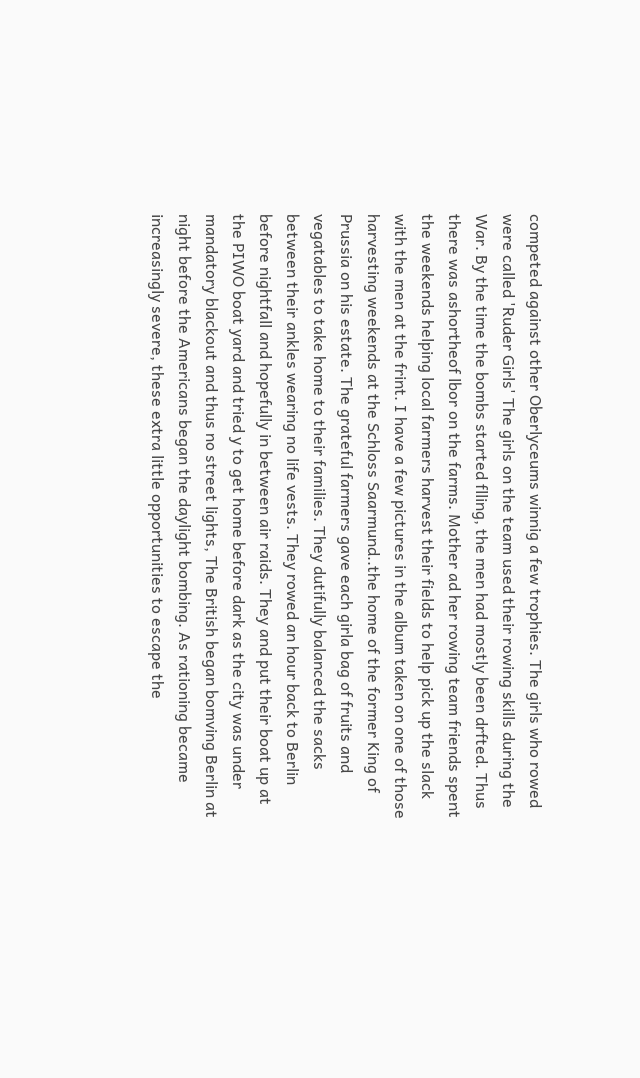competed against other Oberlyceums winnig a few trophies. The girls who rowed were called 'Ruder Girls' The girls on the team used their rowing skills during the War. By the time the bombs started flling, the men had mostly been drfted. Thus there was ashortheof lbor on the farms. Mother ad her rowing team friends spent the weekends helping local farmers harvest their fields to help pick up the slack with the men at the frint. I have a few pictures in the album taken on one of those harvesting weekends at the Schloss Saarmund..the home of the former King of Prussia on his estate. The grateful farmers gave each girla bag of fruits and vegatables to take home to their families. They dutifully balanced the sacks between their ankles wearing no life vests. They rowed an hour back to Berlin before nightfall and hopefully in between air raids. They and put their boat up at the PIWO boat yard and tried y to get home before dark as the city was under mandatory blackout and thus no street lights, The British began bomving Berlin at night before the Americans began the daylight bombing. As rationing became increasingly severe, these extra little opportunities to escape the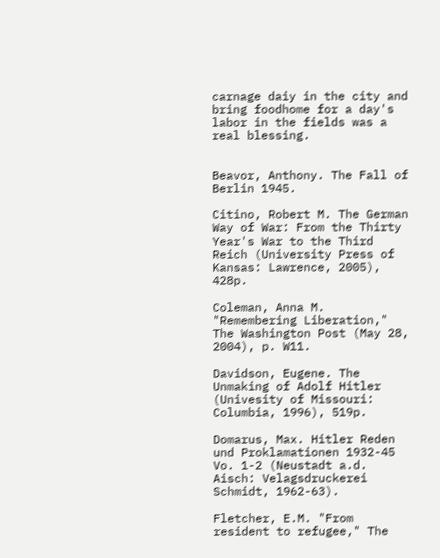carnage daiy in the city and bring foodhome for a day's labor in the fields was a real blessing.


Beavor, Anthony. The Fall of Berlin 1945.

Citino, Robert M. The German Way of War: From the Thirty Year's War to the Third Reich (University Press of Kansas: Lawrence, 2005), 428p.

Coleman, Anna M. "Remembering Liberation," The Washington Post (May 28, 2004), p. W11.

Davidson, Eugene. The Unmaking of Adolf Hitler (Univesity of Missouri: Columbia, 1996), 519p.

Domarus, Max. Hitler Reden und Proklamationen 1932-45 Vo. 1-2 (Neustadt a.d. Aisch: Velagsdruckerei Schmidt, 1962-63).

Fletcher, E.M. "From resident to refugee," The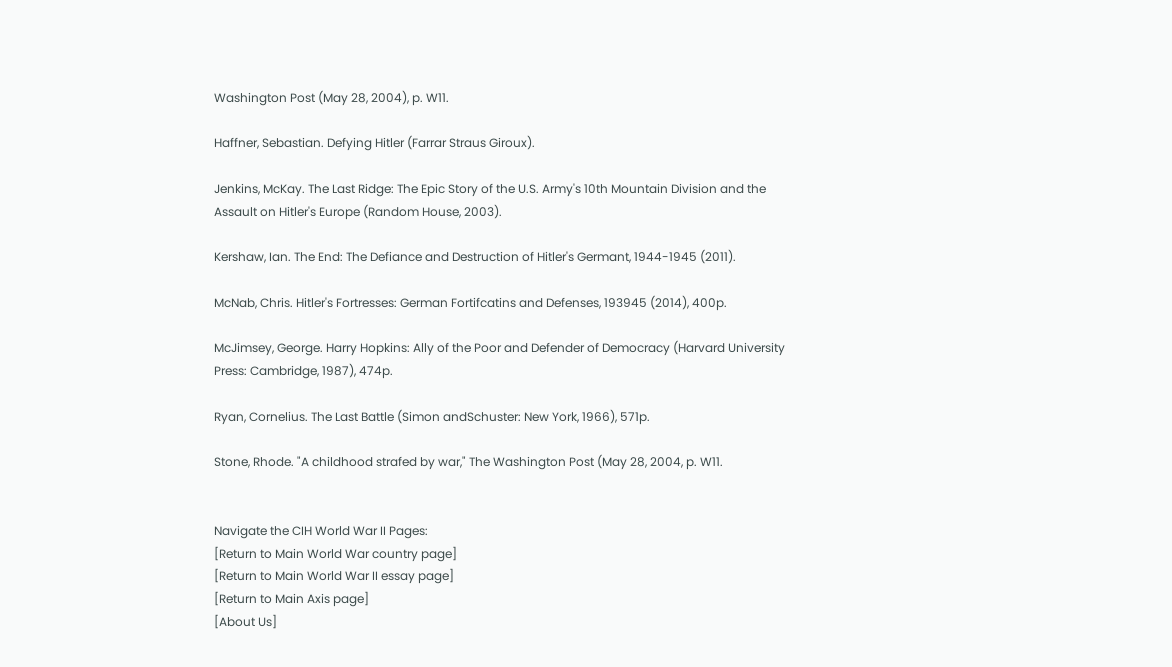Washington Post (May 28, 2004), p. W11.

Haffner, Sebastian. Defying Hitler (Farrar Straus Giroux).

Jenkins, McKay. The Last Ridge: The Epic Story of the U.S. Army's 10th Mountain Division and the Assault on Hitler's Europe (Random House, 2003).

Kershaw, Ian. The End: The Defiance and Destruction of Hitler's Germant, 1944-1945 (2011).

McNab, Chris. Hitler's Fortresses: German Fortifcatins and Defenses, 193945 (2014), 400p.

McJimsey, George. Harry Hopkins: Ally of the Poor and Defender of Democracy (Harvard University Press: Cambridge, 1987), 474p.

Ryan, Cornelius. The Last Battle (Simon andSchuster: New York, 1966), 571p.

Stone, Rhode. "A childhood strafed by war," The Washington Post (May 28, 2004, p. W11.


Navigate the CIH World War II Pages:
[Return to Main World War country page]
[Return to Main World War II essay page]
[Return to Main Axis page]
[About Us]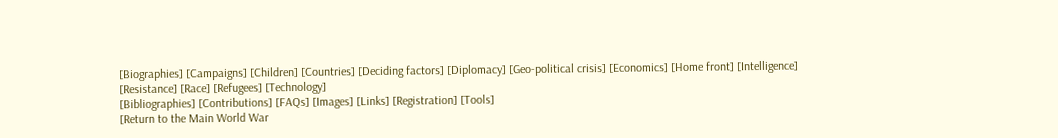[Biographies] [Campaigns] [Children] [Countries] [Deciding factors] [Diplomacy] [Geo-political crisis] [Economics] [Home front] [Intelligence]
[Resistance] [Race] [Refugees] [Technology]
[Bibliographies] [Contributions] [FAQs] [Images] [Links] [Registration] [Tools]
[Return to the Main World War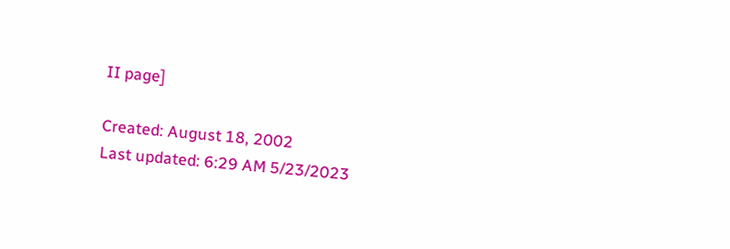II page]

Created: August 18, 2002
Last updated: 6:29 AM 5/23/2023